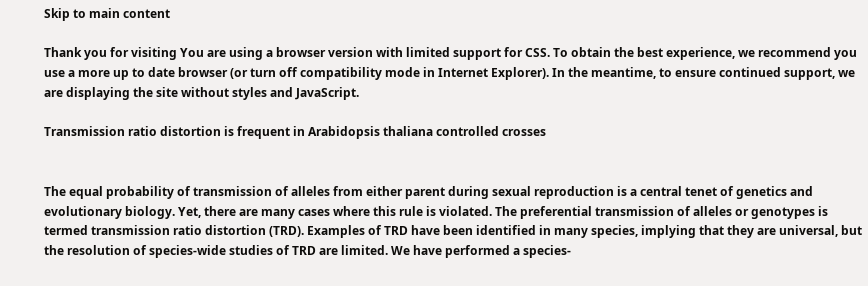Skip to main content

Thank you for visiting You are using a browser version with limited support for CSS. To obtain the best experience, we recommend you use a more up to date browser (or turn off compatibility mode in Internet Explorer). In the meantime, to ensure continued support, we are displaying the site without styles and JavaScript.

Transmission ratio distortion is frequent in Arabidopsis thaliana controlled crosses


The equal probability of transmission of alleles from either parent during sexual reproduction is a central tenet of genetics and evolutionary biology. Yet, there are many cases where this rule is violated. The preferential transmission of alleles or genotypes is termed transmission ratio distortion (TRD). Examples of TRD have been identified in many species, implying that they are universal, but the resolution of species-wide studies of TRD are limited. We have performed a species-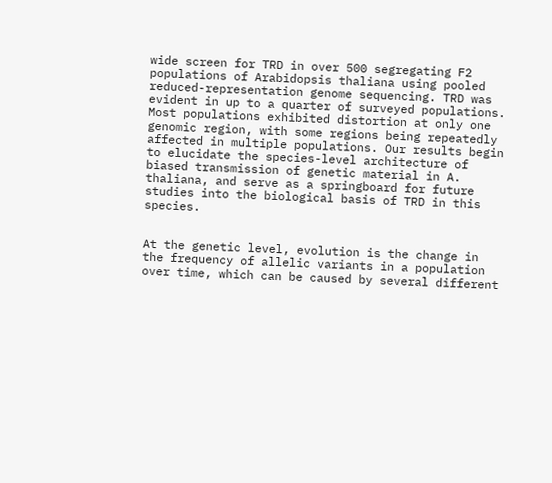wide screen for TRD in over 500 segregating F2 populations of Arabidopsis thaliana using pooled reduced-representation genome sequencing. TRD was evident in up to a quarter of surveyed populations. Most populations exhibited distortion at only one genomic region, with some regions being repeatedly affected in multiple populations. Our results begin to elucidate the species-level architecture of biased transmission of genetic material in A. thaliana, and serve as a springboard for future studies into the biological basis of TRD in this species.


At the genetic level, evolution is the change in the frequency of allelic variants in a population over time, which can be caused by several different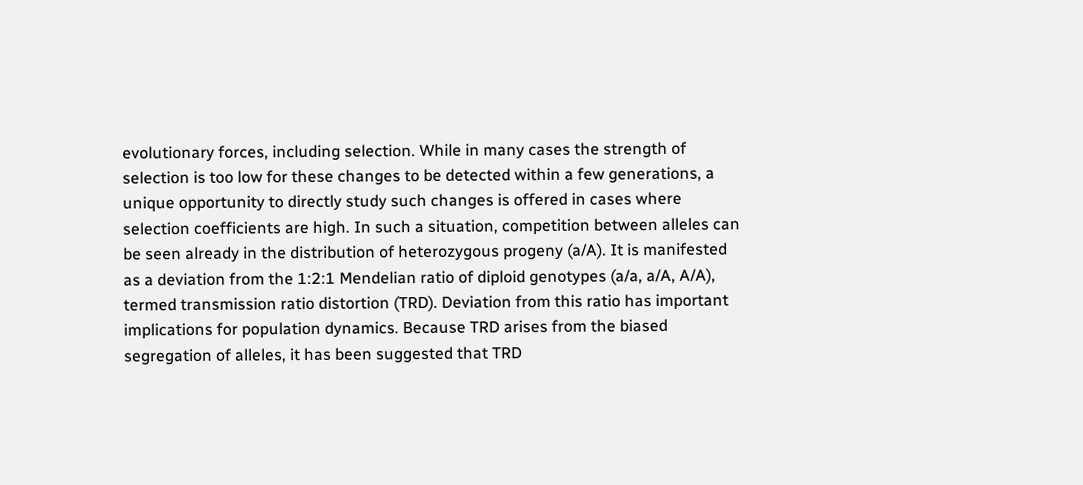evolutionary forces, including selection. While in many cases the strength of selection is too low for these changes to be detected within a few generations, a unique opportunity to directly study such changes is offered in cases where selection coefficients are high. In such a situation, competition between alleles can be seen already in the distribution of heterozygous progeny (a/A). It is manifested as a deviation from the 1:2:1 Mendelian ratio of diploid genotypes (a/a, a/A, A/A), termed transmission ratio distortion (TRD). Deviation from this ratio has important implications for population dynamics. Because TRD arises from the biased segregation of alleles, it has been suggested that TRD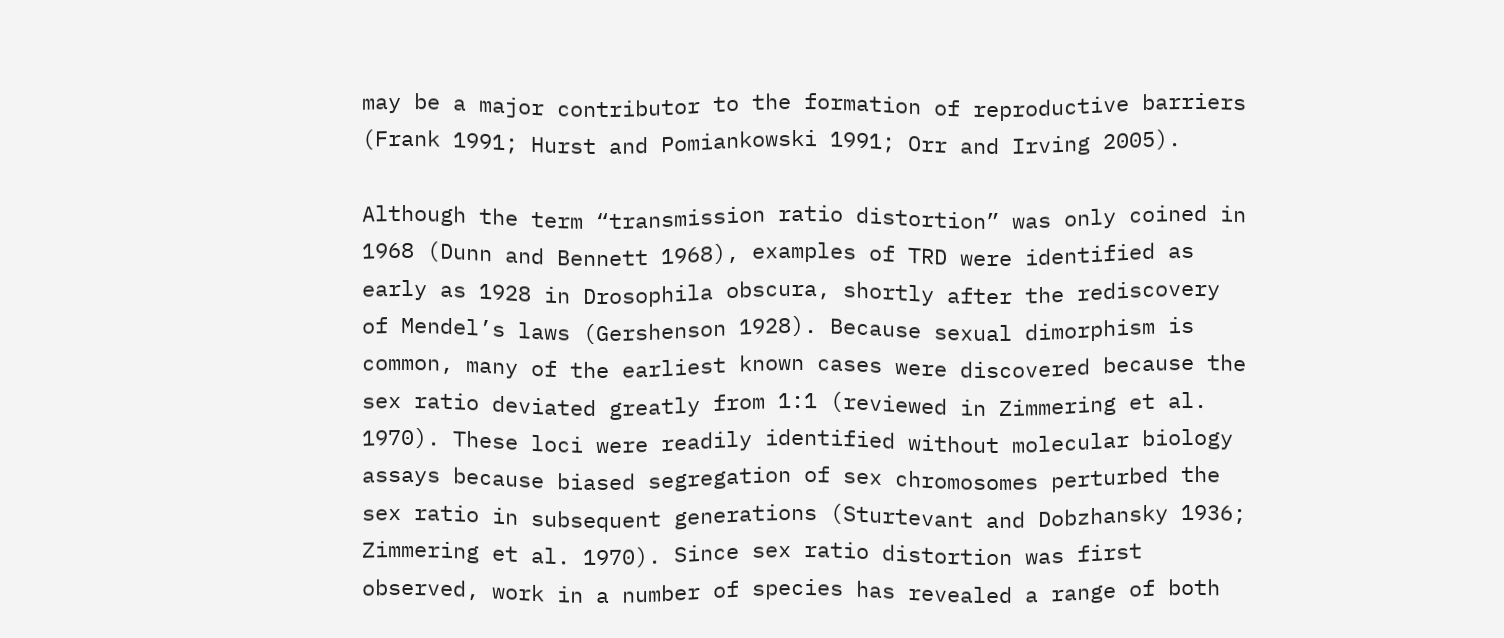may be a major contributor to the formation of reproductive barriers (Frank 1991; Hurst and Pomiankowski 1991; Orr and Irving 2005).

Although the term “transmission ratio distortion” was only coined in 1968 (Dunn and Bennett 1968), examples of TRD were identified as early as 1928 in Drosophila obscura, shortly after the rediscovery of Mendel’s laws (Gershenson 1928). Because sexual dimorphism is common, many of the earliest known cases were discovered because the sex ratio deviated greatly from 1:1 (reviewed in Zimmering et al. 1970). These loci were readily identified without molecular biology assays because biased segregation of sex chromosomes perturbed the sex ratio in subsequent generations (Sturtevant and Dobzhansky 1936; Zimmering et al. 1970). Since sex ratio distortion was first observed, work in a number of species has revealed a range of both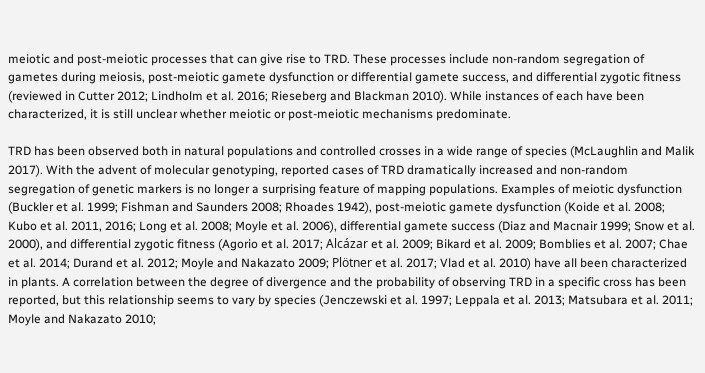meiotic and post-meiotic processes that can give rise to TRD. These processes include non-random segregation of gametes during meiosis, post-meiotic gamete dysfunction or differential gamete success, and differential zygotic fitness (reviewed in Cutter 2012; Lindholm et al. 2016; Rieseberg and Blackman 2010). While instances of each have been characterized, it is still unclear whether meiotic or post-meiotic mechanisms predominate.

TRD has been observed both in natural populations and controlled crosses in a wide range of species (McLaughlin and Malik 2017). With the advent of molecular genotyping, reported cases of TRD dramatically increased and non-random segregation of genetic markers is no longer a surprising feature of mapping populations. Examples of meiotic dysfunction (Buckler et al. 1999; Fishman and Saunders 2008; Rhoades 1942), post-meiotic gamete dysfunction (Koide et al. 2008; Kubo et al. 2011, 2016; Long et al. 2008; Moyle et al. 2006), differential gamete success (Diaz and Macnair 1999; Snow et al. 2000), and differential zygotic fitness (Agorio et al. 2017; Alcázar et al. 2009; Bikard et al. 2009; Bomblies et al. 2007; Chae et al. 2014; Durand et al. 2012; Moyle and Nakazato 2009; Plötner et al. 2017; Vlad et al. 2010) have all been characterized in plants. A correlation between the degree of divergence and the probability of observing TRD in a specific cross has been reported, but this relationship seems to vary by species (Jenczewski et al. 1997; Leppala et al. 2013; Matsubara et al. 2011; Moyle and Nakazato 2010;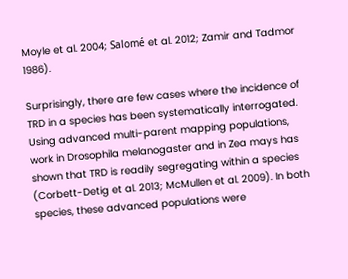Moyle et al. 2004; Salomé et al. 2012; Zamir and Tadmor 1986).

Surprisingly, there are few cases where the incidence of TRD in a species has been systematically interrogated. Using advanced multi-parent mapping populations, work in Drosophila melanogaster and in Zea mays has shown that TRD is readily segregating within a species (Corbett-Detig et al. 2013; McMullen et al. 2009). In both species, these advanced populations were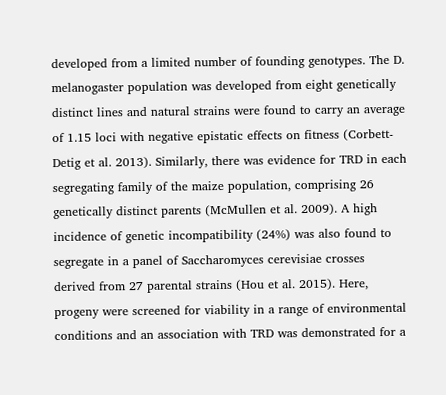developed from a limited number of founding genotypes. The D. melanogaster population was developed from eight genetically distinct lines and natural strains were found to carry an average of 1.15 loci with negative epistatic effects on fitness (Corbett-Detig et al. 2013). Similarly, there was evidence for TRD in each segregating family of the maize population, comprising 26 genetically distinct parents (McMullen et al. 2009). A high incidence of genetic incompatibility (24%) was also found to segregate in a panel of Saccharomyces cerevisiae crosses derived from 27 parental strains (Hou et al. 2015). Here, progeny were screened for viability in a range of environmental conditions and an association with TRD was demonstrated for a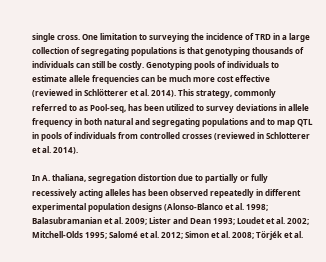single cross. One limitation to surveying the incidence of TRD in a large collection of segregating populations is that genotyping thousands of individuals can still be costly. Genotyping pools of individuals to estimate allele frequencies can be much more cost effective (reviewed in Schlötterer et al. 2014). This strategy, commonly referred to as Pool-seq, has been utilized to survey deviations in allele frequency in both natural and segregating populations and to map QTL in pools of individuals from controlled crosses (reviewed in Schlotterer et al. 2014).

In A. thaliana, segregation distortion due to partially or fully recessively acting alleles has been observed repeatedly in different experimental population designs (Alonso-Blanco et al. 1998; Balasubramanian et al. 2009; Lister and Dean 1993; Loudet et al. 2002; Mitchell-Olds 1995; Salomé et al. 2012; Simon et al. 2008; Törjék et al.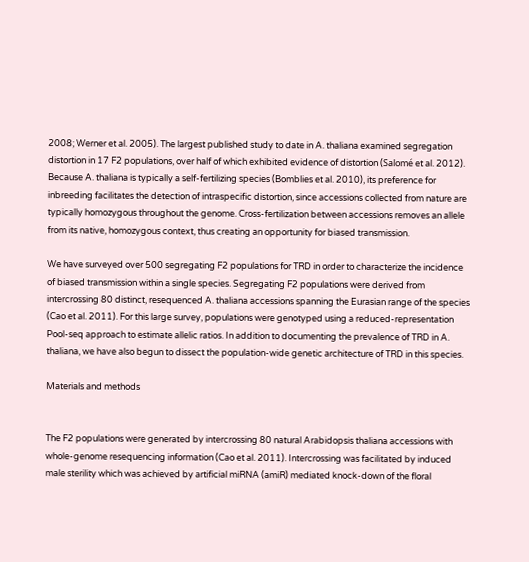2008; Werner et al. 2005). The largest published study to date in A. thaliana examined segregation distortion in 17 F2 populations, over half of which exhibited evidence of distortion (Salomé et al. 2012). Because A. thaliana is typically a self-fertilizing species (Bomblies et al. 2010), its preference for inbreeding facilitates the detection of intraspecific distortion, since accessions collected from nature are typically homozygous throughout the genome. Cross-fertilization between accessions removes an allele from its native, homozygous context, thus creating an opportunity for biased transmission.

We have surveyed over 500 segregating F2 populations for TRD in order to characterize the incidence of biased transmission within a single species. Segregating F2 populations were derived from intercrossing 80 distinct, resequenced A. thaliana accessions spanning the Eurasian range of the species (Cao et al. 2011). For this large survey, populations were genotyped using a reduced-representation Pool-seq approach to estimate allelic ratios. In addition to documenting the prevalence of TRD in A. thaliana, we have also begun to dissect the population-wide genetic architecture of TRD in this species.

Materials and methods


The F2 populations were generated by intercrossing 80 natural Arabidopsis thaliana accessions with whole-genome resequencing information (Cao et al. 2011). Intercrossing was facilitated by induced male sterility which was achieved by artificial miRNA (amiR) mediated knock-down of the floral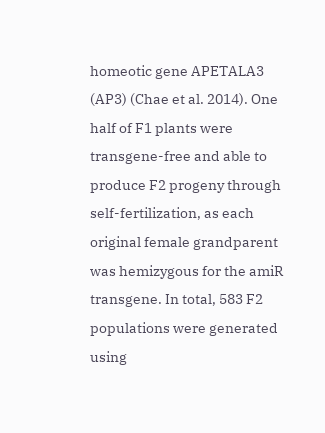homeotic gene APETALA3 (AP3) (Chae et al. 2014). One half of F1 plants were transgene-free and able to produce F2 progeny through self-fertilization, as each original female grandparent was hemizygous for the amiR transgene. In total, 583 F2 populations were generated using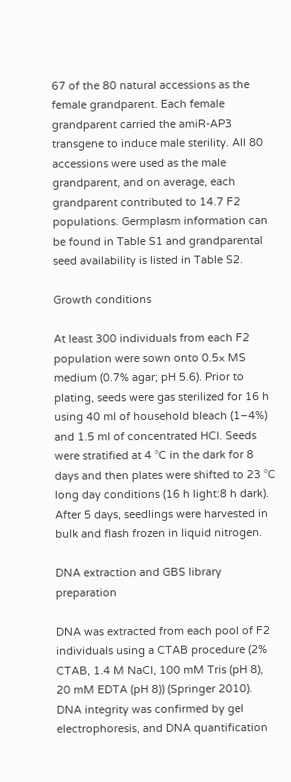67 of the 80 natural accessions as the female grandparent. Each female grandparent carried the amiR-AP3 transgene to induce male sterility. All 80 accessions were used as the male grandparent, and on average, each grandparent contributed to 14.7 F2 populations. Germplasm information can be found in Table S1 and grandparental seed availability is listed in Table S2.

Growth conditions

At least 300 individuals from each F2 population were sown onto 0.5× MS medium (0.7% agar; pH 5.6). Prior to plating, seeds were gas sterilized for 16 h using 40 ml of household bleach (1–4%) and 1.5 ml of concentrated HCl. Seeds were stratified at 4 °C in the dark for 8 days and then plates were shifted to 23 °C long day conditions (16 h light:8 h dark). After 5 days, seedlings were harvested in bulk and flash frozen in liquid nitrogen.

DNA extraction and GBS library preparation

DNA was extracted from each pool of F2 individuals using a CTAB procedure (2% CTAB, 1.4 M NaCl, 100 mM Tris (pH 8), 20 mM EDTA (pH 8)) (Springer 2010). DNA integrity was confirmed by gel electrophoresis, and DNA quantification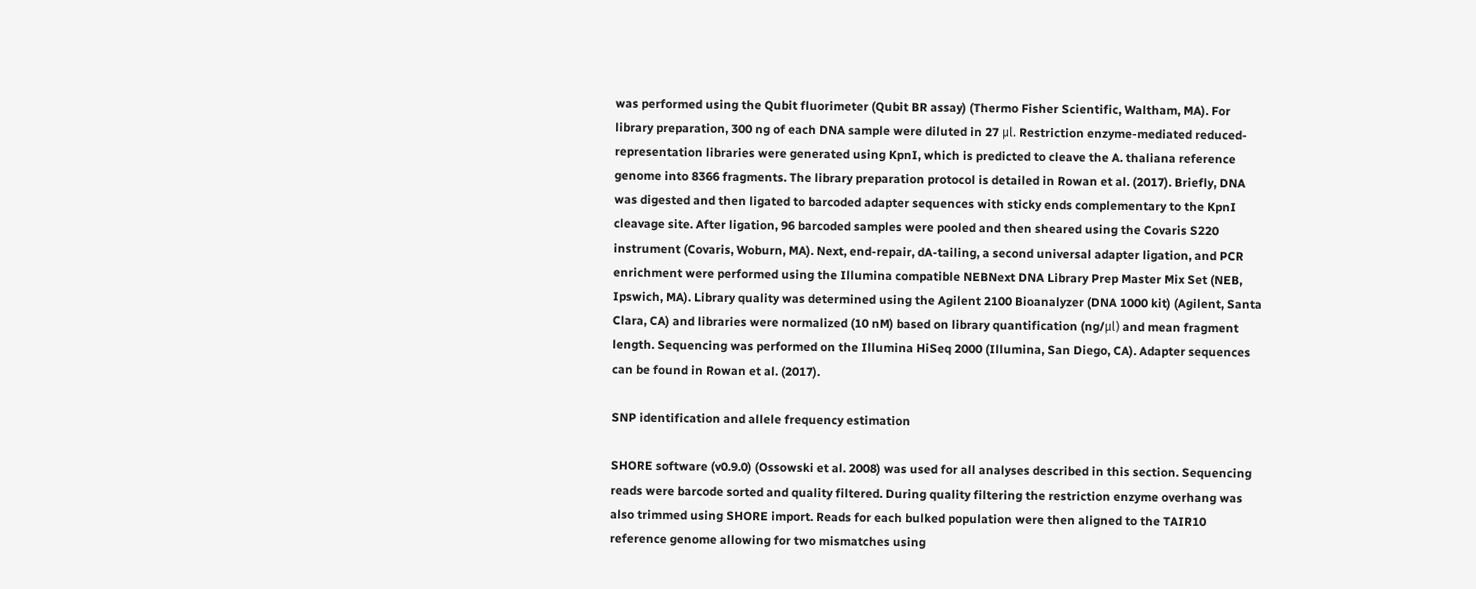was performed using the Qubit fluorimeter (Qubit BR assay) (Thermo Fisher Scientific, Waltham, MA). For library preparation, 300 ng of each DNA sample were diluted in 27 μl. Restriction enzyme-mediated reduced-representation libraries were generated using KpnI, which is predicted to cleave the A. thaliana reference genome into 8366 fragments. The library preparation protocol is detailed in Rowan et al. (2017). Briefly, DNA was digested and then ligated to barcoded adapter sequences with sticky ends complementary to the KpnI cleavage site. After ligation, 96 barcoded samples were pooled and then sheared using the Covaris S220 instrument (Covaris, Woburn, MA). Next, end-repair, dA-tailing, a second universal adapter ligation, and PCR enrichment were performed using the Illumina compatible NEBNext DNA Library Prep Master Mix Set (NEB, Ipswich, MA). Library quality was determined using the Agilent 2100 Bioanalyzer (DNA 1000 kit) (Agilent, Santa Clara, CA) and libraries were normalized (10 nM) based on library quantification (ng/μl) and mean fragment length. Sequencing was performed on the Illumina HiSeq 2000 (Illumina, San Diego, CA). Adapter sequences can be found in Rowan et al. (2017).

SNP identification and allele frequency estimation

SHORE software (v0.9.0) (Ossowski et al. 2008) was used for all analyses described in this section. Sequencing reads were barcode sorted and quality filtered. During quality filtering the restriction enzyme overhang was also trimmed using SHORE import. Reads for each bulked population were then aligned to the TAIR10 reference genome allowing for two mismatches using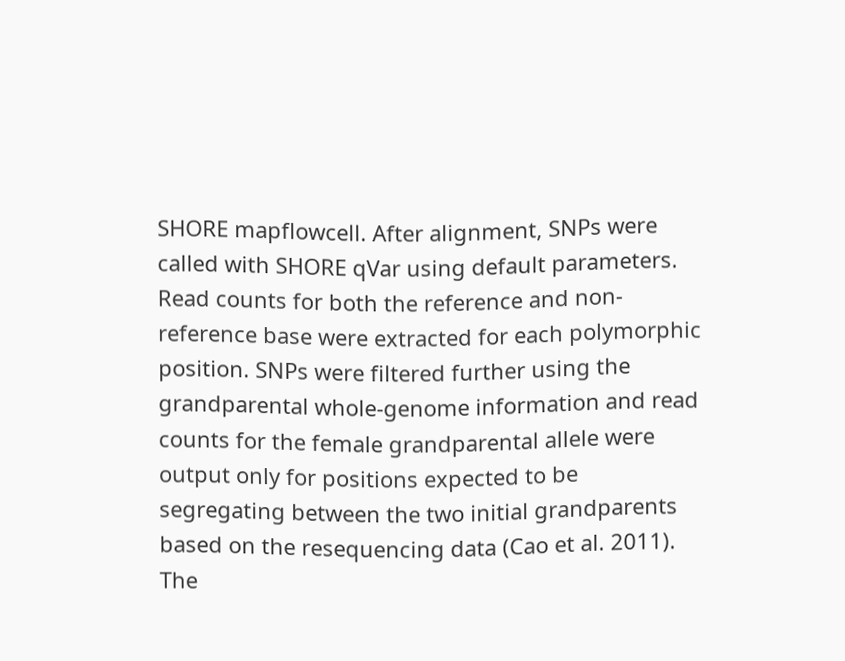SHORE mapflowcell. After alignment, SNPs were called with SHORE qVar using default parameters. Read counts for both the reference and non-reference base were extracted for each polymorphic position. SNPs were filtered further using the grandparental whole-genome information and read counts for the female grandparental allele were output only for positions expected to be segregating between the two initial grandparents based on the resequencing data (Cao et al. 2011). The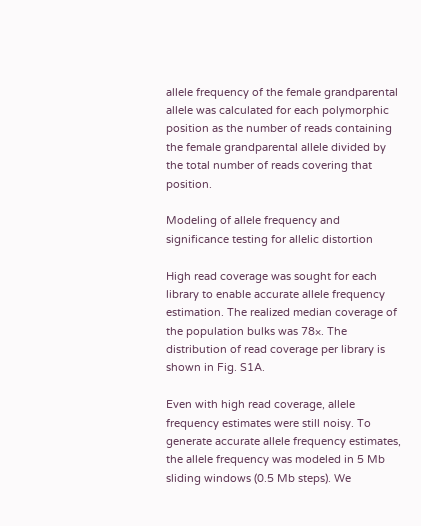allele frequency of the female grandparental allele was calculated for each polymorphic position as the number of reads containing the female grandparental allele divided by the total number of reads covering that position.

Modeling of allele frequency and significance testing for allelic distortion

High read coverage was sought for each library to enable accurate allele frequency estimation. The realized median coverage of the population bulks was 78×. The distribution of read coverage per library is shown in Fig. S1A.

Even with high read coverage, allele frequency estimates were still noisy. To generate accurate allele frequency estimates, the allele frequency was modeled in 5 Mb sliding windows (0.5 Mb steps). We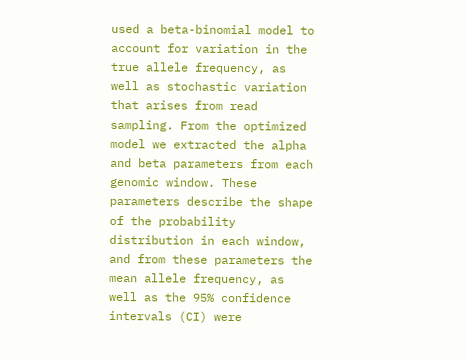used a beta-binomial model to account for variation in the true allele frequency, as well as stochastic variation that arises from read sampling. From the optimized model we extracted the alpha and beta parameters from each genomic window. These parameters describe the shape of the probability distribution in each window, and from these parameters the mean allele frequency, as well as the 95% confidence intervals (CI) were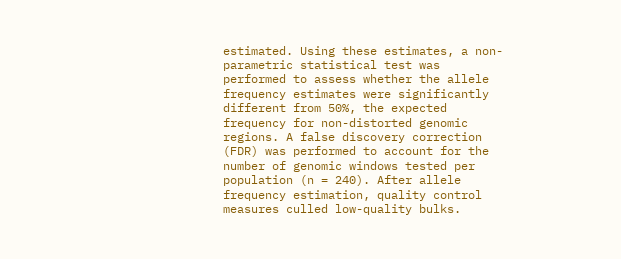estimated. Using these estimates, a non-parametric statistical test was performed to assess whether the allele frequency estimates were significantly different from 50%, the expected frequency for non-distorted genomic regions. A false discovery correction (FDR) was performed to account for the number of genomic windows tested per population (n = 240). After allele frequency estimation, quality control measures culled low-quality bulks.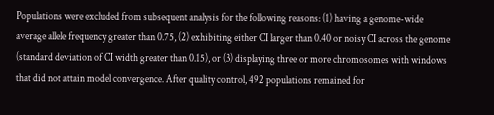Populations were excluded from subsequent analysis for the following reasons: (1) having a genome-wide average allele frequency greater than 0.75, (2) exhibiting either CI larger than 0.40 or noisy CI across the genome (standard deviation of CI width greater than 0.15), or (3) displaying three or more chromosomes with windows that did not attain model convergence. After quality control, 492 populations remained for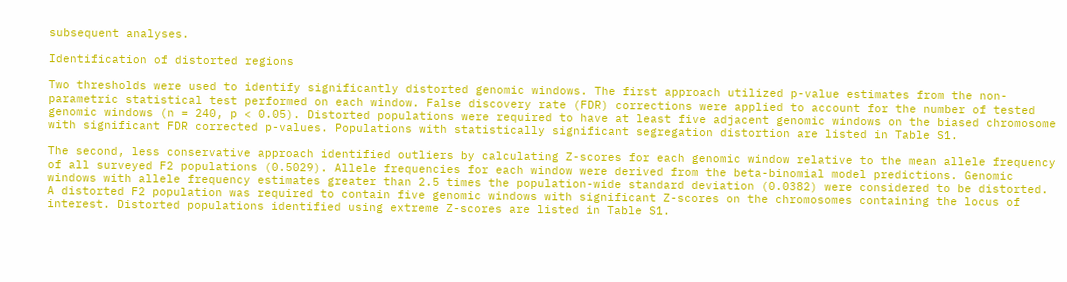subsequent analyses.

Identification of distorted regions

Two thresholds were used to identify significantly distorted genomic windows. The first approach utilized p-value estimates from the non-parametric statistical test performed on each window. False discovery rate (FDR) corrections were applied to account for the number of tested genomic windows (n = 240, p < 0.05). Distorted populations were required to have at least five adjacent genomic windows on the biased chromosome with significant FDR corrected p-values. Populations with statistically significant segregation distortion are listed in Table S1.

The second, less conservative approach identified outliers by calculating Z-scores for each genomic window relative to the mean allele frequency of all surveyed F2 populations (0.5029). Allele frequencies for each window were derived from the beta-binomial model predictions. Genomic windows with allele frequency estimates greater than 2.5 times the population-wide standard deviation (0.0382) were considered to be distorted. A distorted F2 population was required to contain five genomic windows with significant Z-scores on the chromosomes containing the locus of interest. Distorted populations identified using extreme Z-scores are listed in Table S1.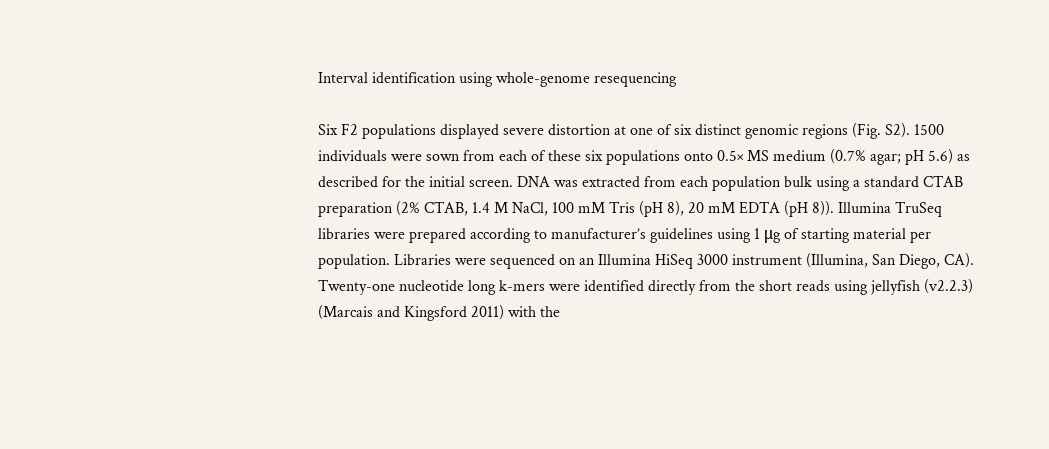Interval identification using whole-genome resequencing

Six F2 populations displayed severe distortion at one of six distinct genomic regions (Fig. S2). 1500 individuals were sown from each of these six populations onto 0.5× MS medium (0.7% agar; pH 5.6) as described for the initial screen. DNA was extracted from each population bulk using a standard CTAB preparation (2% CTAB, 1.4 M NaCl, 100 mM Tris (pH 8), 20 mM EDTA (pH 8)). Illumina TruSeq libraries were prepared according to manufacturer’s guidelines using 1 μg of starting material per population. Libraries were sequenced on an Illumina HiSeq 3000 instrument (Illumina, San Diego, CA). Twenty-one nucleotide long k-mers were identified directly from the short reads using jellyfish (v2.2.3) (Marcais and Kingsford 2011) with the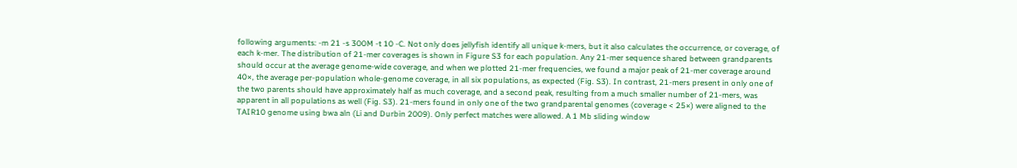following arguments: -m 21 -s 300M -t 10 -C. Not only does jellyfish identify all unique k-mers, but it also calculates the occurrence, or coverage, of each k-mer. The distribution of 21-mer coverages is shown in Figure S3 for each population. Any 21-mer sequence shared between grandparents should occur at the average genome-wide coverage, and when we plotted 21-mer frequencies, we found a major peak of 21-mer coverage around 40×, the average per-population whole-genome coverage, in all six populations, as expected (Fig. S3). In contrast, 21-mers present in only one of the two parents should have approximately half as much coverage, and a second peak, resulting from a much smaller number of 21-mers, was apparent in all populations as well (Fig. S3). 21-mers found in only one of the two grandparental genomes (coverage < 25×) were aligned to the TAIR10 genome using bwa aln (Li and Durbin 2009). Only perfect matches were allowed. A 1 Mb sliding window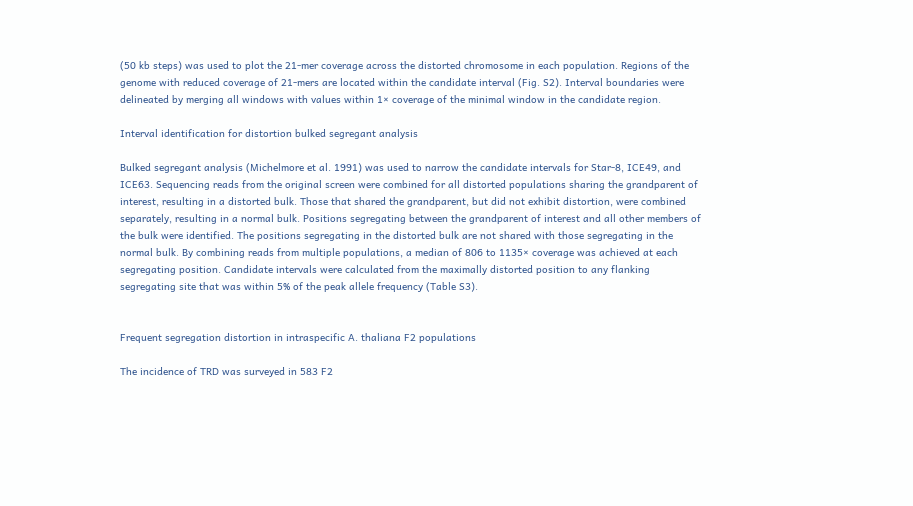(50 kb steps) was used to plot the 21-mer coverage across the distorted chromosome in each population. Regions of the genome with reduced coverage of 21-mers are located within the candidate interval (Fig. S2). Interval boundaries were delineated by merging all windows with values within 1× coverage of the minimal window in the candidate region.

Interval identification for distortion bulked segregant analysis

Bulked segregant analysis (Michelmore et al. 1991) was used to narrow the candidate intervals for Star-8, ICE49, and ICE63. Sequencing reads from the original screen were combined for all distorted populations sharing the grandparent of interest, resulting in a distorted bulk. Those that shared the grandparent, but did not exhibit distortion, were combined separately, resulting in a normal bulk. Positions segregating between the grandparent of interest and all other members of the bulk were identified. The positions segregating in the distorted bulk are not shared with those segregating in the normal bulk. By combining reads from multiple populations, a median of 806 to 1135× coverage was achieved at each segregating position. Candidate intervals were calculated from the maximally distorted position to any flanking segregating site that was within 5% of the peak allele frequency (Table S3).


Frequent segregation distortion in intraspecific A. thaliana F2 populations

The incidence of TRD was surveyed in 583 F2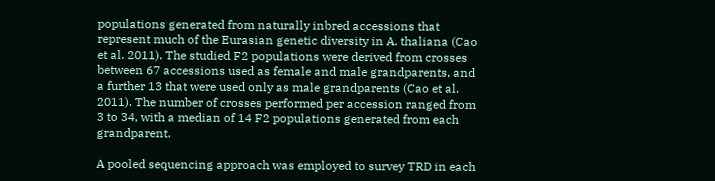populations generated from naturally inbred accessions that represent much of the Eurasian genetic diversity in A. thaliana (Cao et al. 2011). The studied F2 populations were derived from crosses between 67 accessions used as female and male grandparents, and a further 13 that were used only as male grandparents (Cao et al. 2011). The number of crosses performed per accession ranged from 3 to 34, with a median of 14 F2 populations generated from each grandparent.

A pooled sequencing approach was employed to survey TRD in each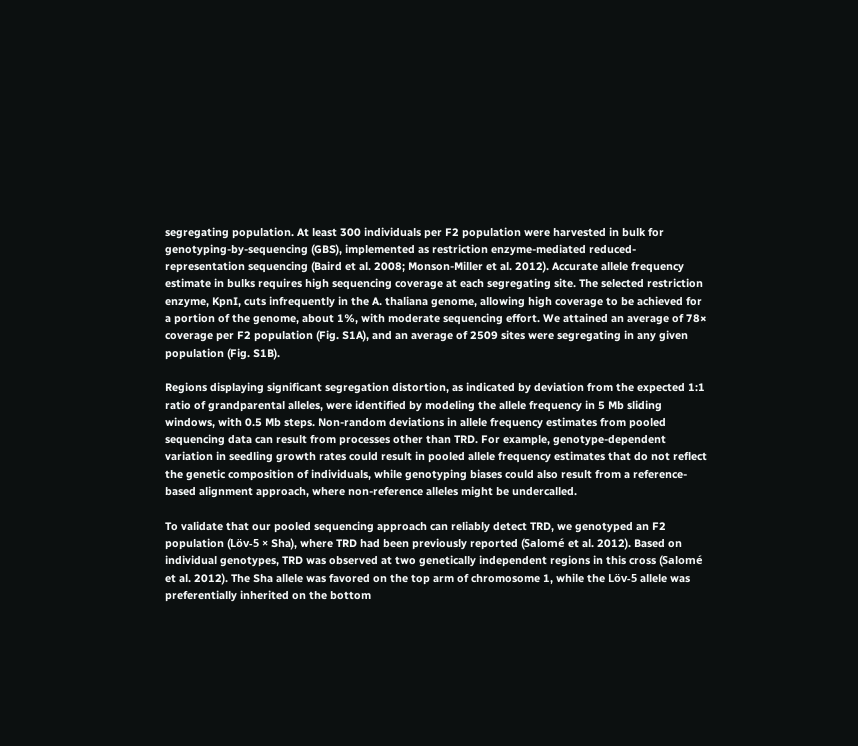segregating population. At least 300 individuals per F2 population were harvested in bulk for genotyping-by-sequencing (GBS), implemented as restriction enzyme-mediated reduced-representation sequencing (Baird et al. 2008; Monson-Miller et al. 2012). Accurate allele frequency estimate in bulks requires high sequencing coverage at each segregating site. The selected restriction enzyme, KpnI, cuts infrequently in the A. thaliana genome, allowing high coverage to be achieved for a portion of the genome, about 1%, with moderate sequencing effort. We attained an average of 78× coverage per F2 population (Fig. S1A), and an average of 2509 sites were segregating in any given population (Fig. S1B).

Regions displaying significant segregation distortion, as indicated by deviation from the expected 1:1 ratio of grandparental alleles, were identified by modeling the allele frequency in 5 Mb sliding windows, with 0.5 Mb steps. Non-random deviations in allele frequency estimates from pooled sequencing data can result from processes other than TRD. For example, genotype-dependent variation in seedling growth rates could result in pooled allele frequency estimates that do not reflect the genetic composition of individuals, while genotyping biases could also result from a reference-based alignment approach, where non-reference alleles might be undercalled.

To validate that our pooled sequencing approach can reliably detect TRD, we genotyped an F2 population (Löv-5 × Sha), where TRD had been previously reported (Salomé et al. 2012). Based on individual genotypes, TRD was observed at two genetically independent regions in this cross (Salomé et al. 2012). The Sha allele was favored on the top arm of chromosome 1, while the Löv-5 allele was preferentially inherited on the bottom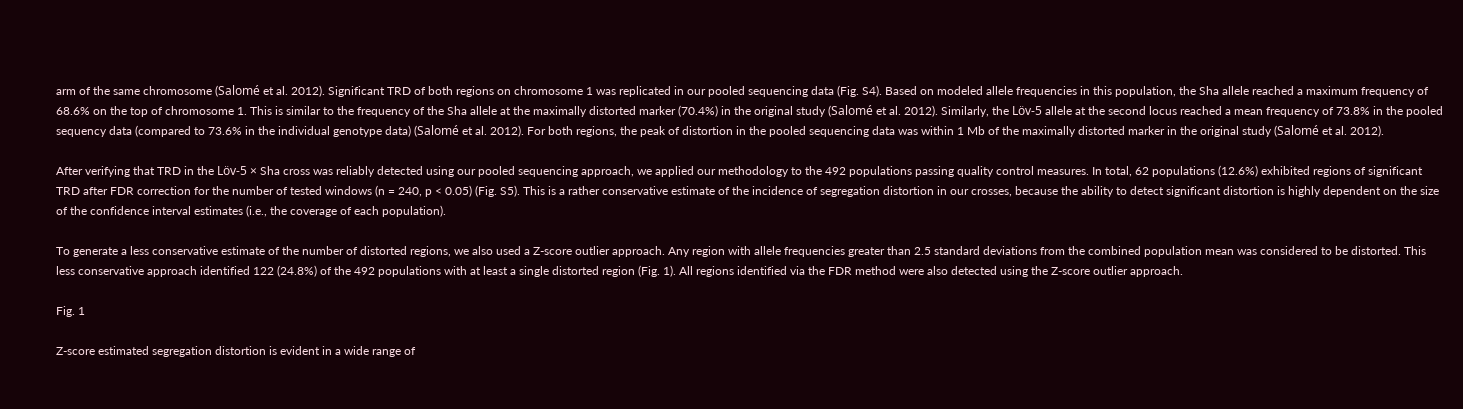arm of the same chromosome (Salomé et al. 2012). Significant TRD of both regions on chromosome 1 was replicated in our pooled sequencing data (Fig. S4). Based on modeled allele frequencies in this population, the Sha allele reached a maximum frequency of 68.6% on the top of chromosome 1. This is similar to the frequency of the Sha allele at the maximally distorted marker (70.4%) in the original study (Salomé et al. 2012). Similarly, the Löv-5 allele at the second locus reached a mean frequency of 73.8% in the pooled sequency data (compared to 73.6% in the individual genotype data) (Salomé et al. 2012). For both regions, the peak of distortion in the pooled sequencing data was within 1 Mb of the maximally distorted marker in the original study (Salomé et al. 2012).

After verifying that TRD in the Löv-5 × Sha cross was reliably detected using our pooled sequencing approach, we applied our methodology to the 492 populations passing quality control measures. In total, 62 populations (12.6%) exhibited regions of significant TRD after FDR correction for the number of tested windows (n = 240, p < 0.05) (Fig. S5). This is a rather conservative estimate of the incidence of segregation distortion in our crosses, because the ability to detect significant distortion is highly dependent on the size of the confidence interval estimates (i.e., the coverage of each population).

To generate a less conservative estimate of the number of distorted regions, we also used a Z-score outlier approach. Any region with allele frequencies greater than 2.5 standard deviations from the combined population mean was considered to be distorted. This less conservative approach identified 122 (24.8%) of the 492 populations with at least a single distorted region (Fig. 1). All regions identified via the FDR method were also detected using the Z-score outlier approach.

Fig. 1

Z-score estimated segregation distortion is evident in a wide range of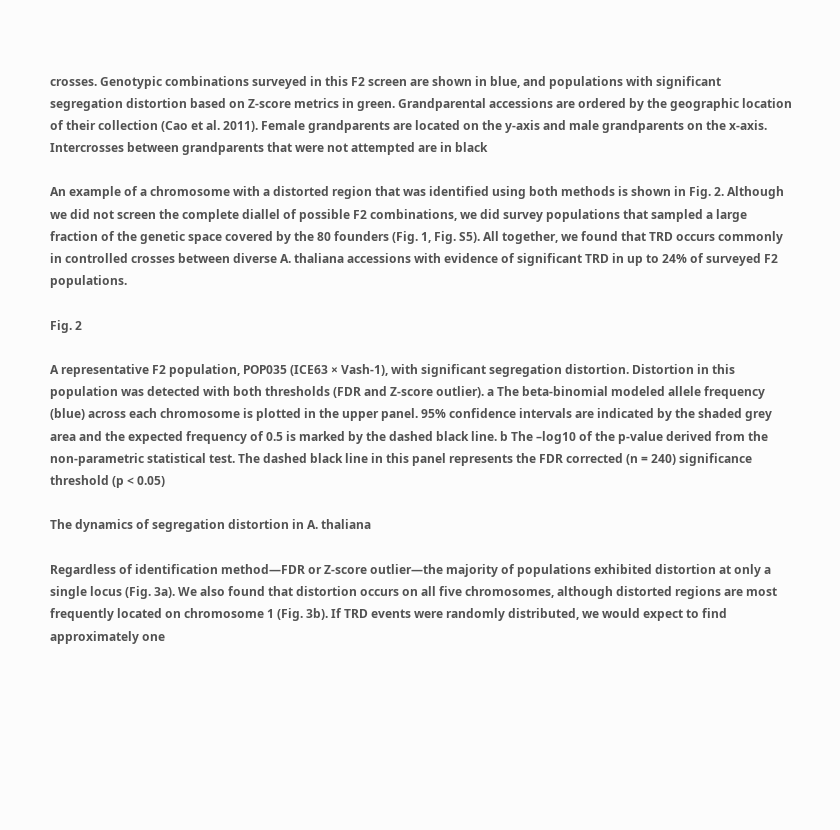crosses. Genotypic combinations surveyed in this F2 screen are shown in blue, and populations with significant segregation distortion based on Z-score metrics in green. Grandparental accessions are ordered by the geographic location of their collection (Cao et al. 2011). Female grandparents are located on the y-axis and male grandparents on the x-axis. Intercrosses between grandparents that were not attempted are in black

An example of a chromosome with a distorted region that was identified using both methods is shown in Fig. 2. Although we did not screen the complete diallel of possible F2 combinations, we did survey populations that sampled a large fraction of the genetic space covered by the 80 founders (Fig. 1, Fig. S5). All together, we found that TRD occurs commonly in controlled crosses between diverse A. thaliana accessions with evidence of significant TRD in up to 24% of surveyed F2 populations.

Fig. 2

A representative F2 population, POP035 (ICE63 × Vash-1), with significant segregation distortion. Distortion in this population was detected with both thresholds (FDR and Z-score outlier). a The beta-binomial modeled allele frequency (blue) across each chromosome is plotted in the upper panel. 95% confidence intervals are indicated by the shaded grey area and the expected frequency of 0.5 is marked by the dashed black line. b The –log10 of the p-value derived from the non-parametric statistical test. The dashed black line in this panel represents the FDR corrected (n = 240) significance threshold (p < 0.05)

The dynamics of segregation distortion in A. thaliana

Regardless of identification method—FDR or Z-score outlier—the majority of populations exhibited distortion at only a single locus (Fig. 3a). We also found that distortion occurs on all five chromosomes, although distorted regions are most frequently located on chromosome 1 (Fig. 3b). If TRD events were randomly distributed, we would expect to find approximately one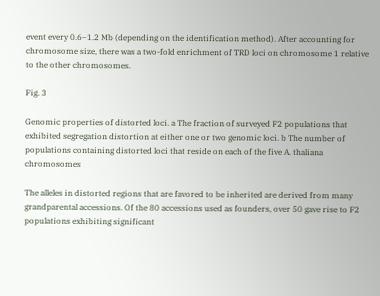event every 0.6–1.2 Mb (depending on the identification method). After accounting for chromosome size, there was a two-fold enrichment of TRD loci on chromosome 1 relative to the other chromosomes.

Fig. 3

Genomic properties of distorted loci. a The fraction of surveyed F2 populations that exhibited segregation distortion at either one or two genomic loci. b The number of populations containing distorted loci that reside on each of the five A. thaliana chromosomes

The alleles in distorted regions that are favored to be inherited are derived from many grandparental accessions. Of the 80 accessions used as founders, over 50 gave rise to F2 populations exhibiting significant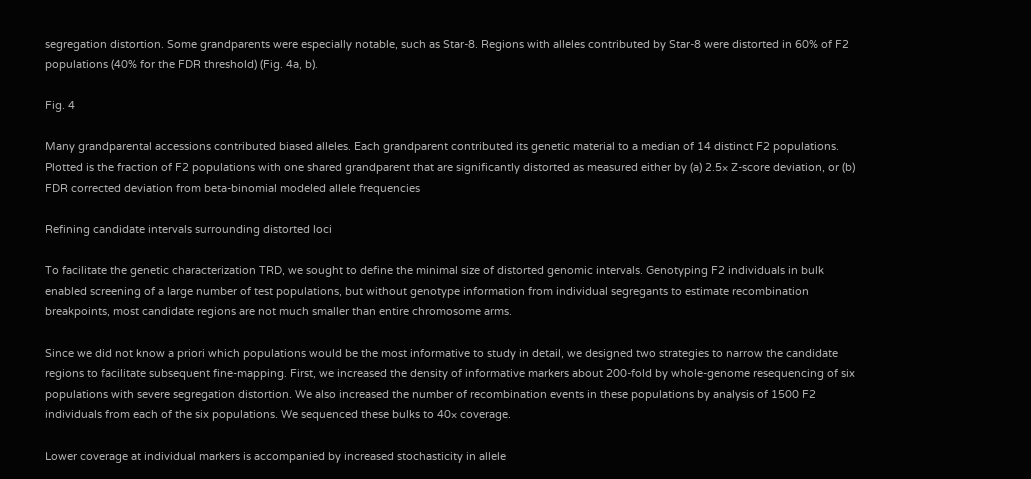segregation distortion. Some grandparents were especially notable, such as Star-8. Regions with alleles contributed by Star-8 were distorted in 60% of F2 populations (40% for the FDR threshold) (Fig. 4a, b).

Fig. 4

Many grandparental accessions contributed biased alleles. Each grandparent contributed its genetic material to a median of 14 distinct F2 populations. Plotted is the fraction of F2 populations with one shared grandparent that are significantly distorted as measured either by (a) 2.5× Z-score deviation, or (b) FDR corrected deviation from beta-binomial modeled allele frequencies

Refining candidate intervals surrounding distorted loci

To facilitate the genetic characterization TRD, we sought to define the minimal size of distorted genomic intervals. Genotyping F2 individuals in bulk enabled screening of a large number of test populations, but without genotype information from individual segregants to estimate recombination breakpoints, most candidate regions are not much smaller than entire chromosome arms.

Since we did not know a priori which populations would be the most informative to study in detail, we designed two strategies to narrow the candidate regions to facilitate subsequent fine-mapping. First, we increased the density of informative markers about 200-fold by whole-genome resequencing of six populations with severe segregation distortion. We also increased the number of recombination events in these populations by analysis of 1500 F2 individuals from each of the six populations. We sequenced these bulks to 40× coverage.

Lower coverage at individual markers is accompanied by increased stochasticity in allele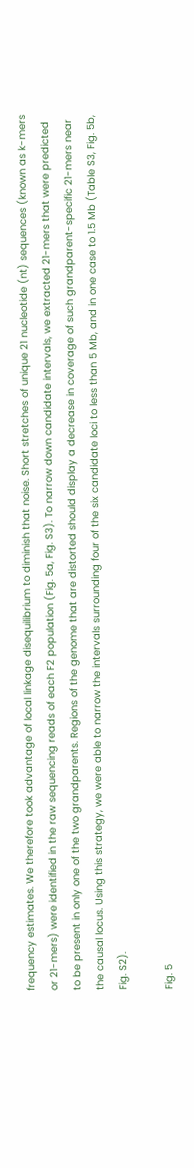frequency estimates. We therefore took advantage of local linkage disequilibrium to diminish that noise. Short stretches of unique 21 nucleotide (nt) sequences (known as k-mers or 21-mers) were identified in the raw sequencing reads of each F2 population (Fig. 5a, Fig. S3). To narrow down candidate intervals, we extracted 21-mers that were predicted to be present in only one of the two grandparents. Regions of the genome that are distorted should display a decrease in coverage of such grandparent-specific 21-mers near the causal locus. Using this strategy, we were able to narrow the intervals surrounding four of the six candidate loci to less than 5 Mb, and in one case to 1.5 Mb (Table S3, Fig. 5b, Fig. S2).

Fig. 5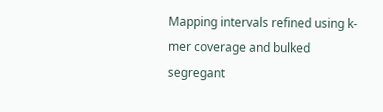Mapping intervals refined using k-mer coverage and bulked segregant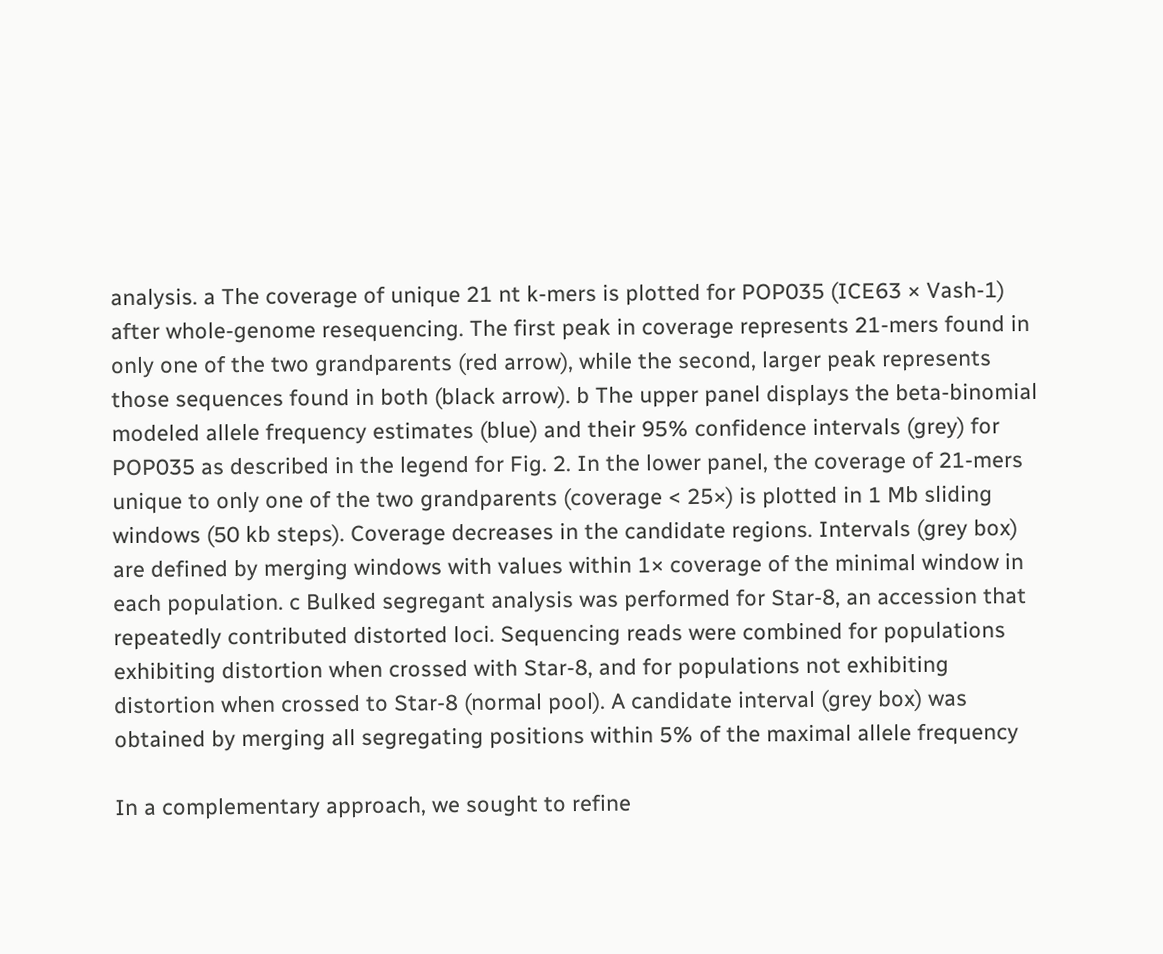analysis. a The coverage of unique 21 nt k-mers is plotted for POP035 (ICE63 × Vash-1) after whole-genome resequencing. The first peak in coverage represents 21-mers found in only one of the two grandparents (red arrow), while the second, larger peak represents those sequences found in both (black arrow). b The upper panel displays the beta-binomial modeled allele frequency estimates (blue) and their 95% confidence intervals (grey) for POP035 as described in the legend for Fig. 2. In the lower panel, the coverage of 21-mers unique to only one of the two grandparents (coverage < 25×) is plotted in 1 Mb sliding windows (50 kb steps). Coverage decreases in the candidate regions. Intervals (grey box) are defined by merging windows with values within 1× coverage of the minimal window in each population. c Bulked segregant analysis was performed for Star-8, an accession that repeatedly contributed distorted loci. Sequencing reads were combined for populations exhibiting distortion when crossed with Star-8, and for populations not exhibiting distortion when crossed to Star-8 (normal pool). A candidate interval (grey box) was obtained by merging all segregating positions within 5% of the maximal allele frequency

In a complementary approach, we sought to refine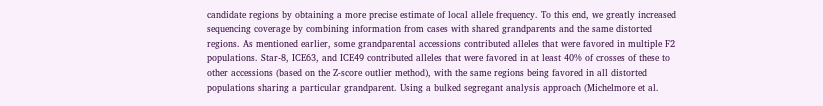candidate regions by obtaining a more precise estimate of local allele frequency. To this end, we greatly increased sequencing coverage by combining information from cases with shared grandparents and the same distorted regions. As mentioned earlier, some grandparental accessions contributed alleles that were favored in multiple F2 populations. Star-8, ICE63, and ICE49 contributed alleles that were favored in at least 40% of crosses of these to other accessions (based on the Z-score outlier method), with the same regions being favored in all distorted populations sharing a particular grandparent. Using a bulked segregant analysis approach (Michelmore et al.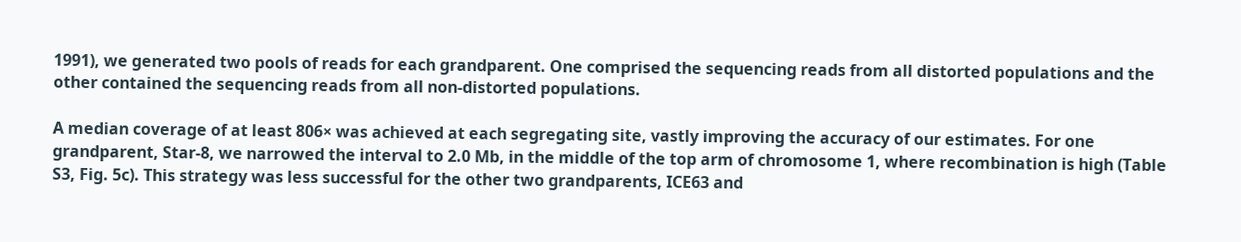1991), we generated two pools of reads for each grandparent. One comprised the sequencing reads from all distorted populations and the other contained the sequencing reads from all non-distorted populations.

A median coverage of at least 806× was achieved at each segregating site, vastly improving the accuracy of our estimates. For one grandparent, Star-8, we narrowed the interval to 2.0 Mb, in the middle of the top arm of chromosome 1, where recombination is high (Table S3, Fig. 5c). This strategy was less successful for the other two grandparents, ICE63 and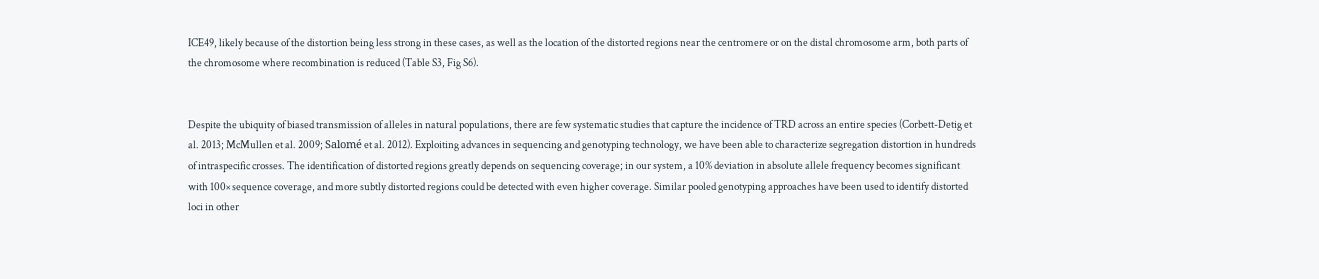ICE49, likely because of the distortion being less strong in these cases, as well as the location of the distorted regions near the centromere or on the distal chromosome arm, both parts of the chromosome where recombination is reduced (Table S3, Fig S6).


Despite the ubiquity of biased transmission of alleles in natural populations, there are few systematic studies that capture the incidence of TRD across an entire species (Corbett-Detig et al. 2013; McMullen et al. 2009; Salomé et al. 2012). Exploiting advances in sequencing and genotyping technology, we have been able to characterize segregation distortion in hundreds of intraspecific crosses. The identification of distorted regions greatly depends on sequencing coverage; in our system, a 10% deviation in absolute allele frequency becomes significant with 100× sequence coverage, and more subtly distorted regions could be detected with even higher coverage. Similar pooled genotyping approaches have been used to identify distorted loci in other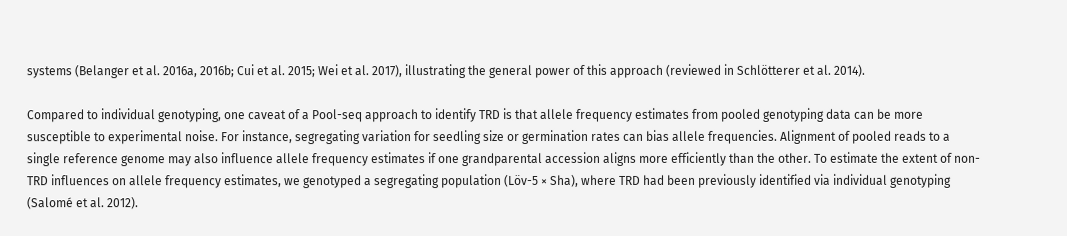systems (Belanger et al. 2016a, 2016b; Cui et al. 2015; Wei et al. 2017), illustrating the general power of this approach (reviewed in Schlötterer et al. 2014).

Compared to individual genotyping, one caveat of a Pool-seq approach to identify TRD is that allele frequency estimates from pooled genotyping data can be more susceptible to experimental noise. For instance, segregating variation for seedling size or germination rates can bias allele frequencies. Alignment of pooled reads to a single reference genome may also influence allele frequency estimates if one grandparental accession aligns more efficiently than the other. To estimate the extent of non-TRD influences on allele frequency estimates, we genotyped a segregating population (Löv-5 × Sha), where TRD had been previously identified via individual genotyping (Salomé et al. 2012).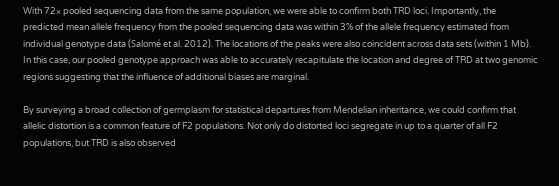With 72× pooled sequencing data from the same population, we were able to confirm both TRD loci. Importantly, the predicted mean allele frequency from the pooled sequencing data was within 3% of the allele frequency estimated from individual genotype data (Salomé et al. 2012). The locations of the peaks were also coincident across data sets (within 1 Mb). In this case, our pooled genotype approach was able to accurately recapitulate the location and degree of TRD at two genomic regions suggesting that the influence of additional biases are marginal.

By surveying a broad collection of germplasm for statistical departures from Mendelian inheritance, we could confirm that allelic distortion is a common feature of F2 populations. Not only do distorted loci segregate in up to a quarter of all F2 populations, but TRD is also observed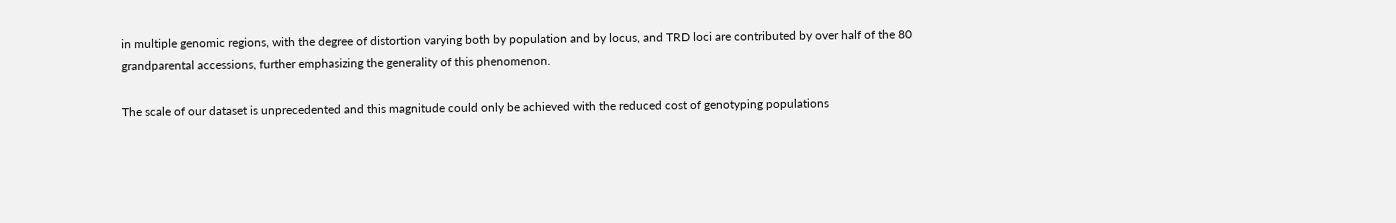in multiple genomic regions, with the degree of distortion varying both by population and by locus, and TRD loci are contributed by over half of the 80 grandparental accessions, further emphasizing the generality of this phenomenon.

The scale of our dataset is unprecedented and this magnitude could only be achieved with the reduced cost of genotyping populations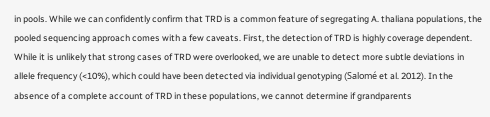in pools. While we can confidently confirm that TRD is a common feature of segregating A. thaliana populations, the pooled sequencing approach comes with a few caveats. First, the detection of TRD is highly coverage dependent. While it is unlikely that strong cases of TRD were overlooked, we are unable to detect more subtle deviations in allele frequency (<10%), which could have been detected via individual genotyping (Salomé et al. 2012). In the absence of a complete account of TRD in these populations, we cannot determine if grandparents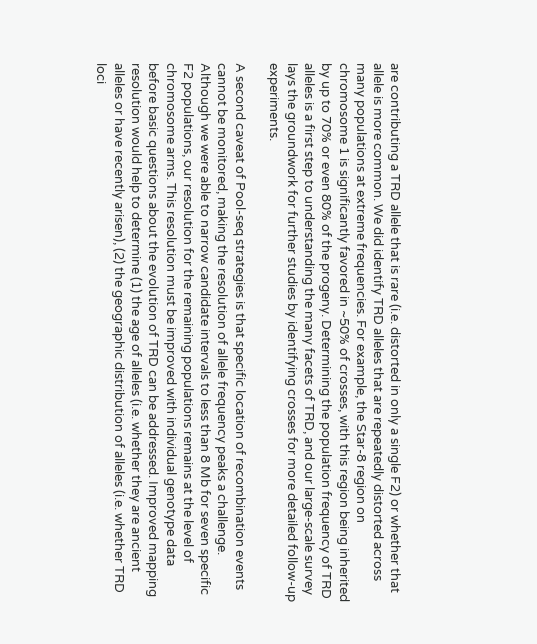are contributing a TRD allele that is rare (i.e. distorted in only a single F2) or whether that allele is more common. We did identify TRD alleles that are repeatedly distorted across many populations at extreme frequencies. For example, the Star-8 region on chromosome 1 is significantly favored in ~50% of crosses, with this region being inherited by up to 70% or even 80% of the progeny. Determining the population frequency of TRD alleles is a first step to understanding the many facets of TRD, and our large-scale survey lays the groundwork for further studies by identifying crosses for more detailed follow-up experiments.

A second caveat of Pool-seq strategies is that specific location of recombination events cannot be monitored, making the resolution of allele frequency peaks a challenge. Although we were able to narrow candidate intervals to less than 8 Mb for seven specific F2 populations, our resolution for the remaining populations remains at the level of chromosome arms. This resolution must be improved with individual genotype data before basic questions about the evolution of TRD can be addressed. Improved mapping resolution would help to determine (1) the age of alleles (i.e. whether they are ancient alleles or have recently arisen), (2) the geographic distribution of alleles (i.e. whether TRD loci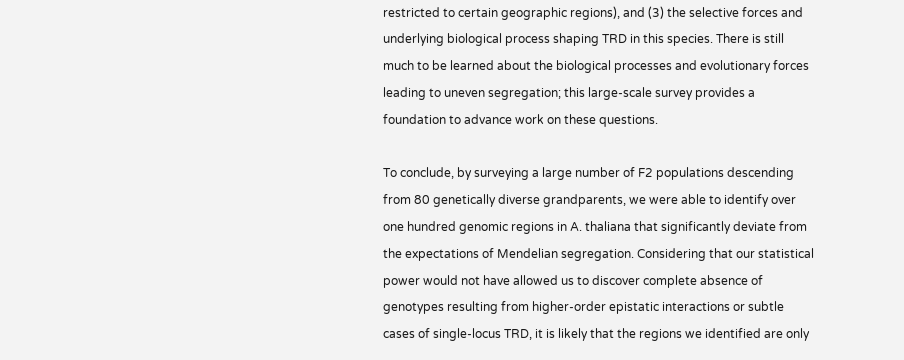restricted to certain geographic regions), and (3) the selective forces and underlying biological process shaping TRD in this species. There is still much to be learned about the biological processes and evolutionary forces leading to uneven segregation; this large-scale survey provides a foundation to advance work on these questions.

To conclude, by surveying a large number of F2 populations descending from 80 genetically diverse grandparents, we were able to identify over one hundred genomic regions in A. thaliana that significantly deviate from the expectations of Mendelian segregation. Considering that our statistical power would not have allowed us to discover complete absence of genotypes resulting from higher-order epistatic interactions or subtle cases of single-locus TRD, it is likely that the regions we identified are only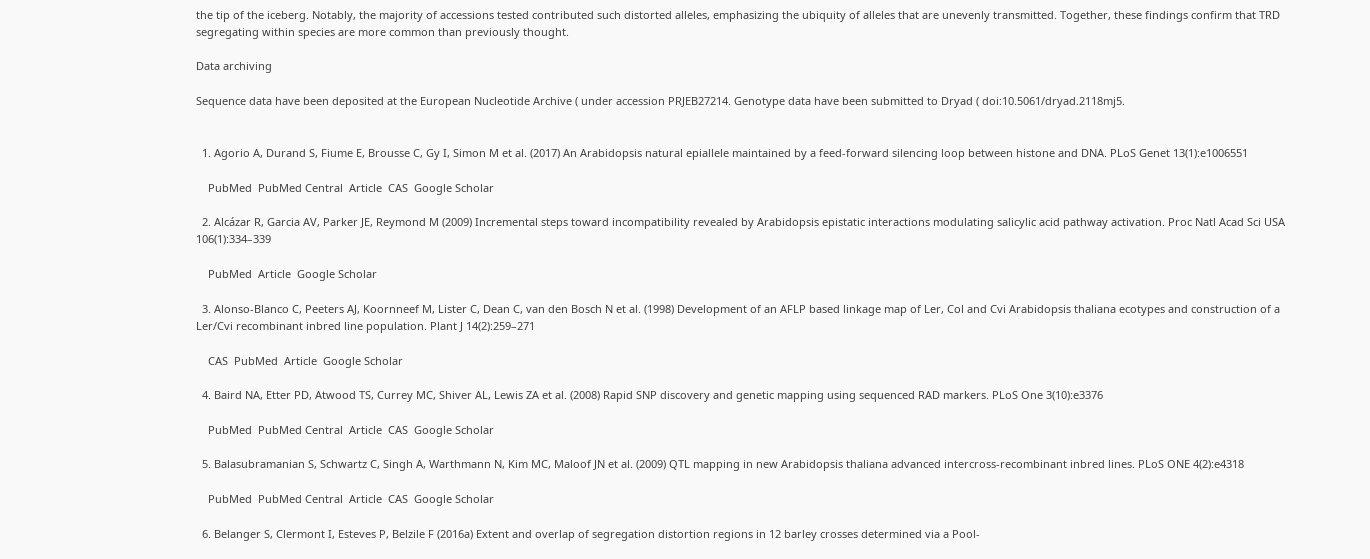the tip of the iceberg. Notably, the majority of accessions tested contributed such distorted alleles, emphasizing the ubiquity of alleles that are unevenly transmitted. Together, these findings confirm that TRD segregating within species are more common than previously thought.

Data archiving

Sequence data have been deposited at the European Nucleotide Archive ( under accession PRJEB27214. Genotype data have been submitted to Dryad ( doi:10.5061/dryad.2118mj5.


  1. Agorio A, Durand S, Fiume E, Brousse C, Gy I, Simon M et al. (2017) An Arabidopsis natural epiallele maintained by a feed-forward silencing loop between histone and DNA. PLoS Genet 13(1):e1006551

    PubMed  PubMed Central  Article  CAS  Google Scholar

  2. Alcázar R, Garcia AV, Parker JE, Reymond M (2009) Incremental steps toward incompatibility revealed by Arabidopsis epistatic interactions modulating salicylic acid pathway activation. Proc Natl Acad Sci USA 106(1):334–339

    PubMed  Article  Google Scholar

  3. Alonso-Blanco C, Peeters AJ, Koornneef M, Lister C, Dean C, van den Bosch N et al. (1998) Development of an AFLP based linkage map of Ler, Col and Cvi Arabidopsis thaliana ecotypes and construction of a Ler/Cvi recombinant inbred line population. Plant J 14(2):259–271

    CAS  PubMed  Article  Google Scholar

  4. Baird NA, Etter PD, Atwood TS, Currey MC, Shiver AL, Lewis ZA et al. (2008) Rapid SNP discovery and genetic mapping using sequenced RAD markers. PLoS One 3(10):e3376

    PubMed  PubMed Central  Article  CAS  Google Scholar

  5. Balasubramanian S, Schwartz C, Singh A, Warthmann N, Kim MC, Maloof JN et al. (2009) QTL mapping in new Arabidopsis thaliana advanced intercross-recombinant inbred lines. PLoS ONE 4(2):e4318

    PubMed  PubMed Central  Article  CAS  Google Scholar

  6. Belanger S, Clermont I, Esteves P, Belzile F (2016a) Extent and overlap of segregation distortion regions in 12 barley crosses determined via a Pool-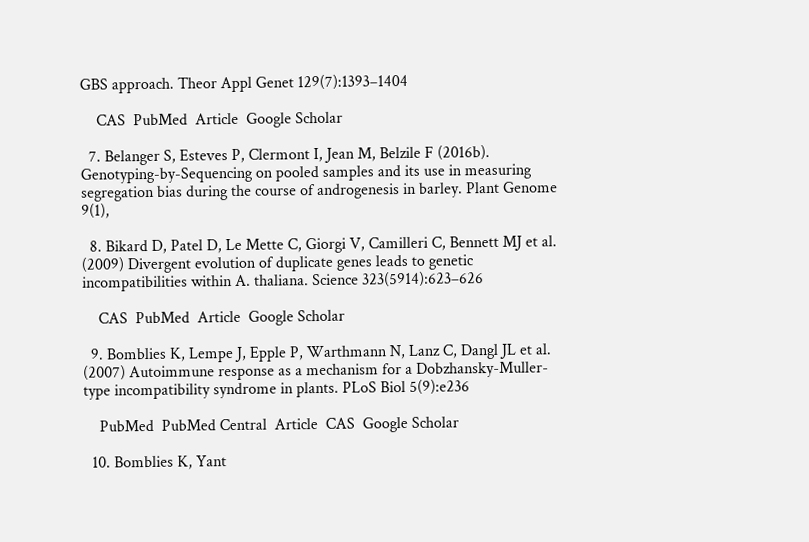GBS approach. Theor Appl Genet 129(7):1393–1404

    CAS  PubMed  Article  Google Scholar

  7. Belanger S, Esteves P, Clermont I, Jean M, Belzile F (2016b). Genotyping-by-Sequencing on pooled samples and its use in measuring segregation bias during the course of androgenesis in barley. Plant Genome 9(1),

  8. Bikard D, Patel D, Le Mette C, Giorgi V, Camilleri C, Bennett MJ et al. (2009) Divergent evolution of duplicate genes leads to genetic incompatibilities within A. thaliana. Science 323(5914):623–626

    CAS  PubMed  Article  Google Scholar

  9. Bomblies K, Lempe J, Epple P, Warthmann N, Lanz C, Dangl JL et al. (2007) Autoimmune response as a mechanism for a Dobzhansky-Muller-type incompatibility syndrome in plants. PLoS Biol 5(9):e236

    PubMed  PubMed Central  Article  CAS  Google Scholar

  10. Bomblies K, Yant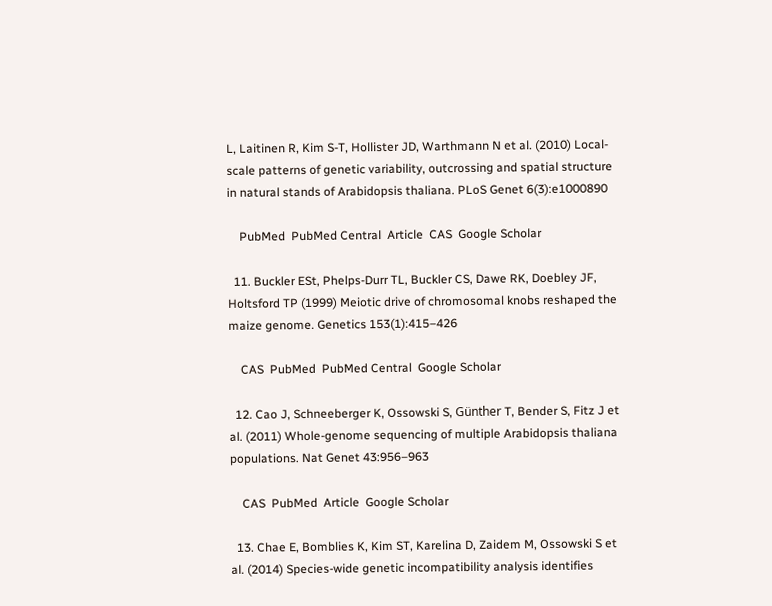L, Laitinen R, Kim S-T, Hollister JD, Warthmann N et al. (2010) Local-scale patterns of genetic variability, outcrossing and spatial structure in natural stands of Arabidopsis thaliana. PLoS Genet 6(3):e1000890

    PubMed  PubMed Central  Article  CAS  Google Scholar

  11. Buckler ESt, Phelps-Durr TL, Buckler CS, Dawe RK, Doebley JF, Holtsford TP (1999) Meiotic drive of chromosomal knobs reshaped the maize genome. Genetics 153(1):415–426

    CAS  PubMed  PubMed Central  Google Scholar

  12. Cao J, Schneeberger K, Ossowski S, Günther T, Bender S, Fitz J et al. (2011) Whole-genome sequencing of multiple Arabidopsis thaliana populations. Nat Genet 43:956–963

    CAS  PubMed  Article  Google Scholar

  13. Chae E, Bomblies K, Kim ST, Karelina D, Zaidem M, Ossowski S et al. (2014) Species-wide genetic incompatibility analysis identifies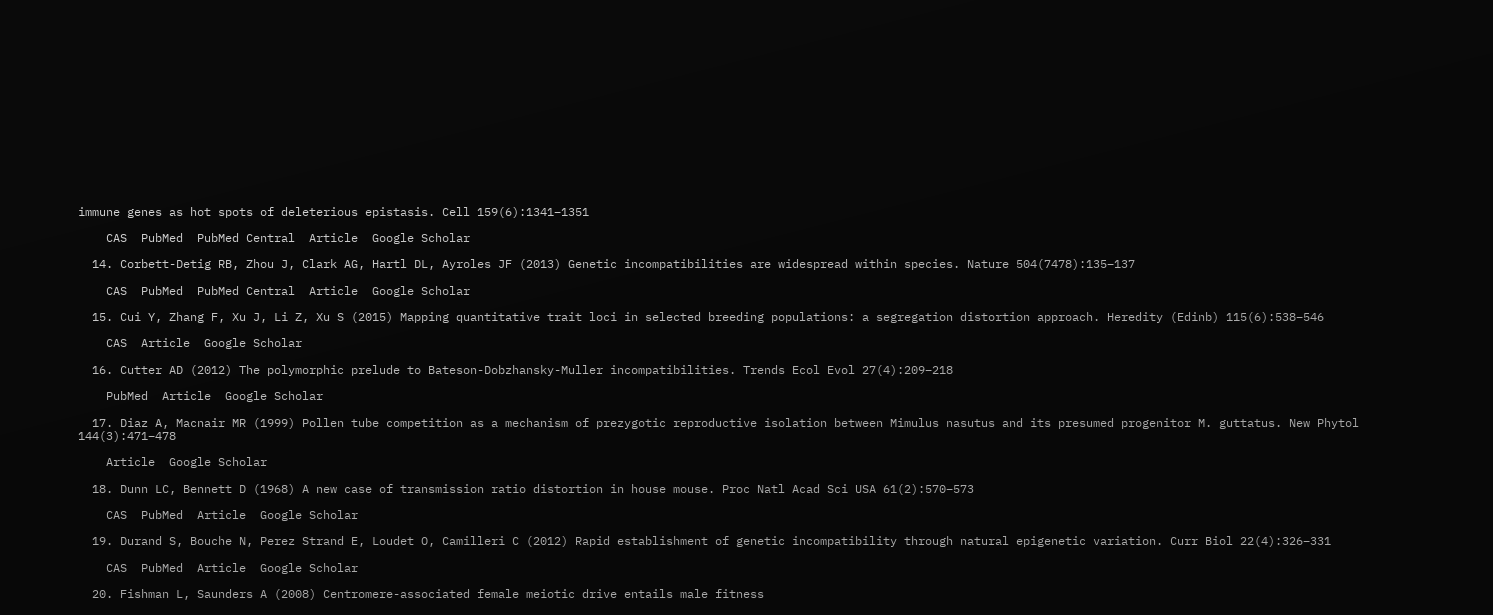immune genes as hot spots of deleterious epistasis. Cell 159(6):1341–1351

    CAS  PubMed  PubMed Central  Article  Google Scholar

  14. Corbett-Detig RB, Zhou J, Clark AG, Hartl DL, Ayroles JF (2013) Genetic incompatibilities are widespread within species. Nature 504(7478):135–137

    CAS  PubMed  PubMed Central  Article  Google Scholar

  15. Cui Y, Zhang F, Xu J, Li Z, Xu S (2015) Mapping quantitative trait loci in selected breeding populations: a segregation distortion approach. Heredity (Edinb) 115(6):538–546

    CAS  Article  Google Scholar

  16. Cutter AD (2012) The polymorphic prelude to Bateson-Dobzhansky-Muller incompatibilities. Trends Ecol Evol 27(4):209–218

    PubMed  Article  Google Scholar

  17. Diaz A, Macnair MR (1999) Pollen tube competition as a mechanism of prezygotic reproductive isolation between Mimulus nasutus and its presumed progenitor M. guttatus. New Phytol 144(3):471–478

    Article  Google Scholar

  18. Dunn LC, Bennett D (1968) A new case of transmission ratio distortion in house mouse. Proc Natl Acad Sci USA 61(2):570–573

    CAS  PubMed  Article  Google Scholar

  19. Durand S, Bouche N, Perez Strand E, Loudet O, Camilleri C (2012) Rapid establishment of genetic incompatibility through natural epigenetic variation. Curr Biol 22(4):326–331

    CAS  PubMed  Article  Google Scholar

  20. Fishman L, Saunders A (2008) Centromere-associated female meiotic drive entails male fitness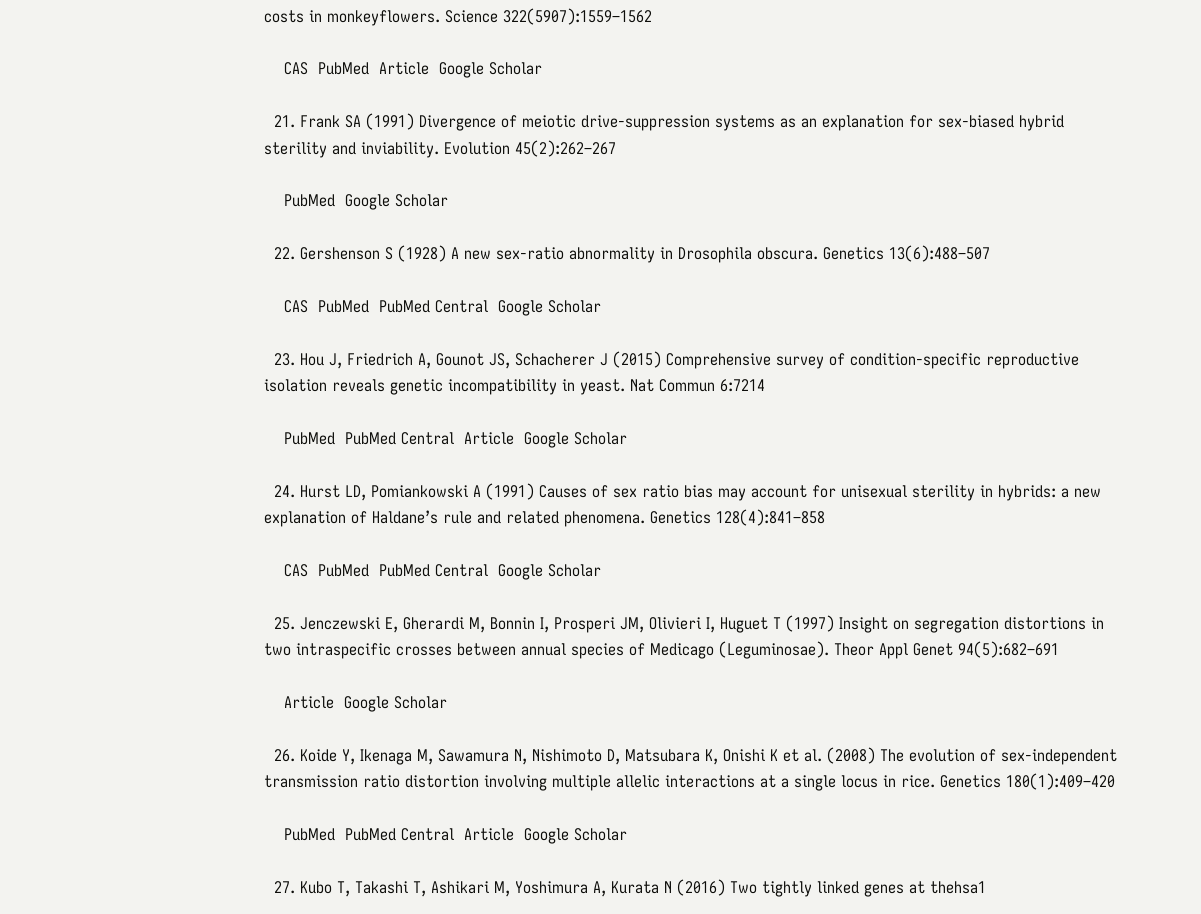costs in monkeyflowers. Science 322(5907):1559–1562

    CAS  PubMed  Article  Google Scholar

  21. Frank SA (1991) Divergence of meiotic drive-suppression systems as an explanation for sex-biased hybrid sterility and inviability. Evolution 45(2):262–267

    PubMed  Google Scholar

  22. Gershenson S (1928) A new sex-ratio abnormality in Drosophila obscura. Genetics 13(6):488–507

    CAS  PubMed  PubMed Central  Google Scholar

  23. Hou J, Friedrich A, Gounot JS, Schacherer J (2015) Comprehensive survey of condition-specific reproductive isolation reveals genetic incompatibility in yeast. Nat Commun 6:7214

    PubMed  PubMed Central  Article  Google Scholar

  24. Hurst LD, Pomiankowski A (1991) Causes of sex ratio bias may account for unisexual sterility in hybrids: a new explanation of Haldane’s rule and related phenomena. Genetics 128(4):841–858

    CAS  PubMed  PubMed Central  Google Scholar

  25. Jenczewski E, Gherardi M, Bonnin I, Prosperi JM, Olivieri I, Huguet T (1997) Insight on segregation distortions in two intraspecific crosses between annual species of Medicago (Leguminosae). Theor Appl Genet 94(5):682–691

    Article  Google Scholar

  26. Koide Y, Ikenaga M, Sawamura N, Nishimoto D, Matsubara K, Onishi K et al. (2008) The evolution of sex-independent transmission ratio distortion involving multiple allelic interactions at a single locus in rice. Genetics 180(1):409–420

    PubMed  PubMed Central  Article  Google Scholar

  27. Kubo T, Takashi T, Ashikari M, Yoshimura A, Kurata N (2016) Two tightly linked genes at thehsa1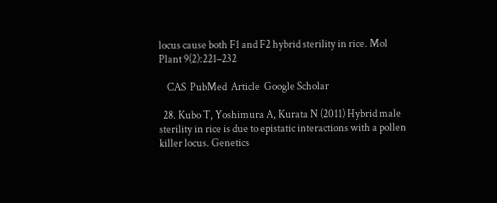locus cause both F1 and F2 hybrid sterility in rice. Mol Plant 9(2):221–232

    CAS  PubMed  Article  Google Scholar

  28. Kubo T, Yoshimura A, Kurata N (2011) Hybrid male sterility in rice is due to epistatic interactions with a pollen killer locus. Genetics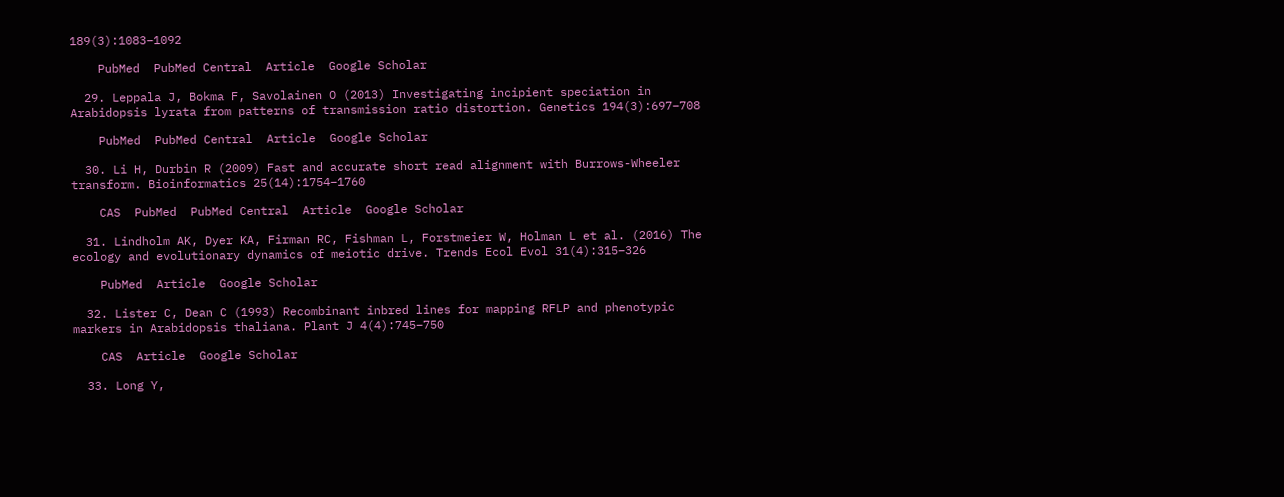189(3):1083–1092

    PubMed  PubMed Central  Article  Google Scholar

  29. Leppala J, Bokma F, Savolainen O (2013) Investigating incipient speciation in Arabidopsis lyrata from patterns of transmission ratio distortion. Genetics 194(3):697–708

    PubMed  PubMed Central  Article  Google Scholar

  30. Li H, Durbin R (2009) Fast and accurate short read alignment with Burrows-Wheeler transform. Bioinformatics 25(14):1754–1760

    CAS  PubMed  PubMed Central  Article  Google Scholar

  31. Lindholm AK, Dyer KA, Firman RC, Fishman L, Forstmeier W, Holman L et al. (2016) The ecology and evolutionary dynamics of meiotic drive. Trends Ecol Evol 31(4):315–326

    PubMed  Article  Google Scholar

  32. Lister C, Dean C (1993) Recombinant inbred lines for mapping RFLP and phenotypic markers in Arabidopsis thaliana. Plant J 4(4):745–750

    CAS  Article  Google Scholar

  33. Long Y,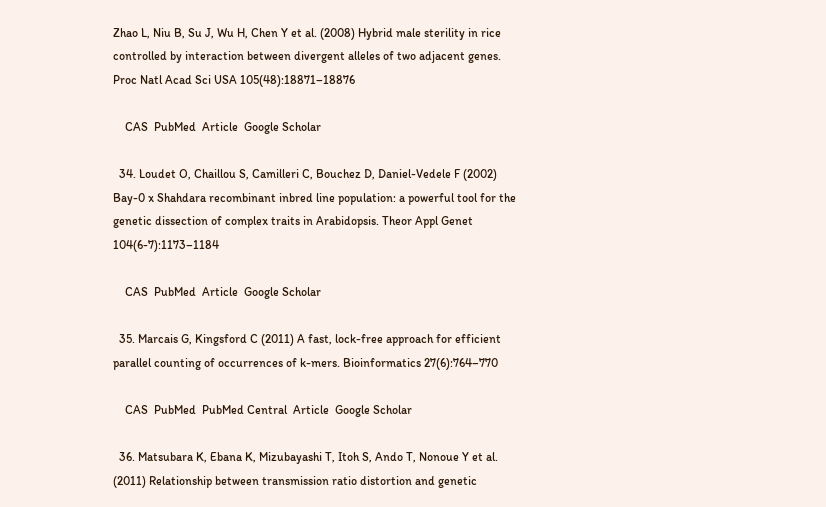Zhao L, Niu B, Su J, Wu H, Chen Y et al. (2008) Hybrid male sterility in rice controlled by interaction between divergent alleles of two adjacent genes. Proc Natl Acad Sci USA 105(48):18871–18876

    CAS  PubMed  Article  Google Scholar

  34. Loudet O, Chaillou S, Camilleri C, Bouchez D, Daniel-Vedele F (2002) Bay-0 x Shahdara recombinant inbred line population: a powerful tool for the genetic dissection of complex traits in Arabidopsis. Theor Appl Genet 104(6-7):1173–1184

    CAS  PubMed  Article  Google Scholar

  35. Marcais G, Kingsford C (2011) A fast, lock-free approach for efficient parallel counting of occurrences of k-mers. Bioinformatics 27(6):764–770

    CAS  PubMed  PubMed Central  Article  Google Scholar

  36. Matsubara K, Ebana K, Mizubayashi T, Itoh S, Ando T, Nonoue Y et al. (2011) Relationship between transmission ratio distortion and genetic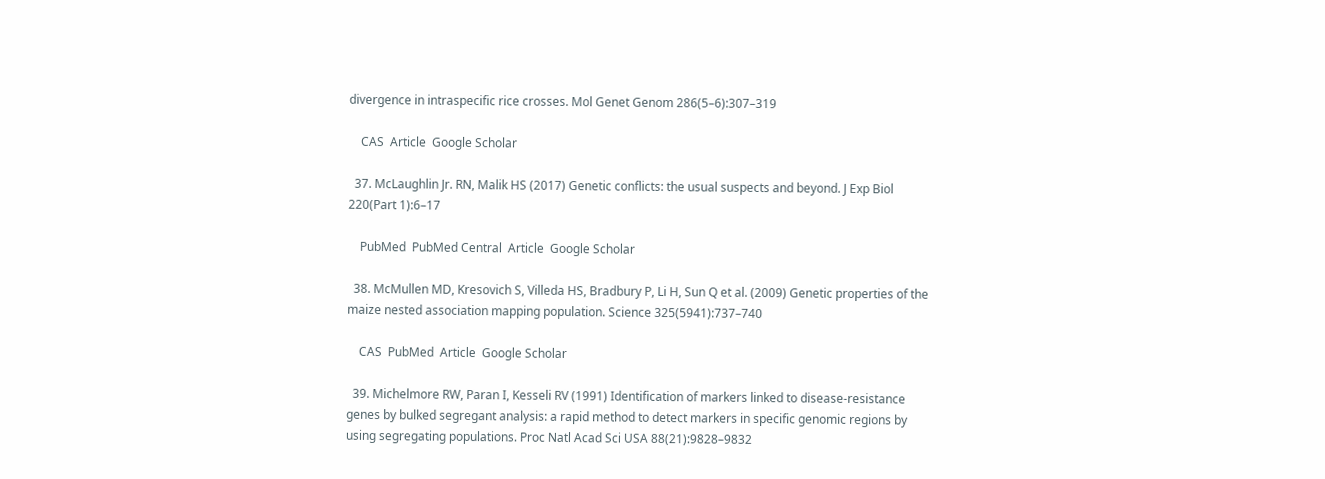divergence in intraspecific rice crosses. Mol Genet Genom 286(5–6):307–319

    CAS  Article  Google Scholar

  37. McLaughlin Jr. RN, Malik HS (2017) Genetic conflicts: the usual suspects and beyond. J Exp Biol 220(Part 1):6–17

    PubMed  PubMed Central  Article  Google Scholar

  38. McMullen MD, Kresovich S, Villeda HS, Bradbury P, Li H, Sun Q et al. (2009) Genetic properties of the maize nested association mapping population. Science 325(5941):737–740

    CAS  PubMed  Article  Google Scholar

  39. Michelmore RW, Paran I, Kesseli RV (1991) Identification of markers linked to disease-resistance genes by bulked segregant analysis: a rapid method to detect markers in specific genomic regions by using segregating populations. Proc Natl Acad Sci USA 88(21):9828–9832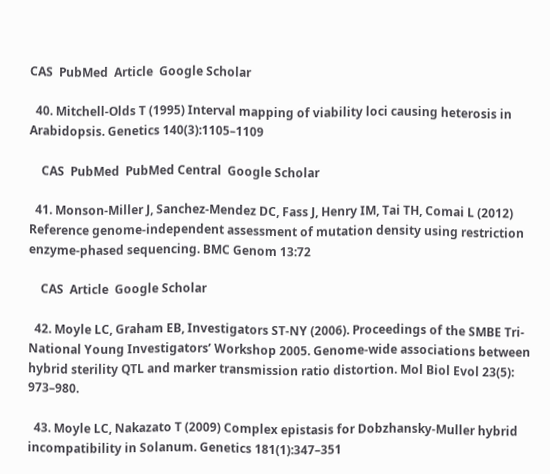CAS  PubMed  Article  Google Scholar

  40. Mitchell-Olds T (1995) Interval mapping of viability loci causing heterosis in Arabidopsis. Genetics 140(3):1105–1109

    CAS  PubMed  PubMed Central  Google Scholar

  41. Monson-Miller J, Sanchez-Mendez DC, Fass J, Henry IM, Tai TH, Comai L (2012) Reference genome-independent assessment of mutation density using restriction enzyme-phased sequencing. BMC Genom 13:72

    CAS  Article  Google Scholar

  42. Moyle LC, Graham EB, Investigators ST-NY (2006). Proceedings of the SMBE Tri-National Young Investigators’ Workshop 2005. Genome-wide associations between hybrid sterility QTL and marker transmission ratio distortion. Mol Biol Evol 23(5): 973–980.

  43. Moyle LC, Nakazato T (2009) Complex epistasis for Dobzhansky-Muller hybrid incompatibility in Solanum. Genetics 181(1):347–351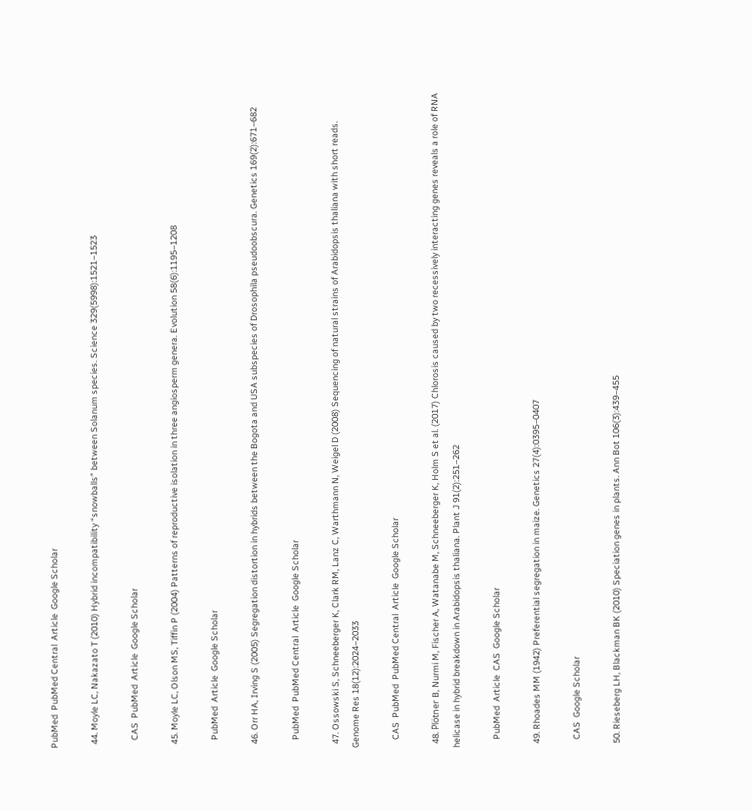PubMed  PubMed Central  Article  Google Scholar

  44. Moyle LC, Nakazato T (2010) Hybrid incompatibility “snowballs” between Solanum species. Science 329(5998):1521–1523

    CAS  PubMed  Article  Google Scholar

  45. Moyle LC, Olson MS, Tiffin P (2004) Patterns of reproductive isolation in three angiosperm genera. Evolution 58(6):1195–1208

    PubMed  Article  Google Scholar

  46. Orr HA, Irving S (2005) Segregation distortion in hybrids between the Bogota and USA subspecies of Drosophila pseudoobscura. Genetics 169(2):671–682

    PubMed  PubMed Central  Article  Google Scholar

  47. Ossowski S, Schneeberger K, Clark RM, Lanz C, Warthmann N, Weigel D (2008) Sequencing of natural strains of Arabidopsis thaliana with short reads. Genome Res 18(12):2024–2033

    CAS  PubMed  PubMed Central  Article  Google Scholar

  48. Plötner B, Nurmi M, Fischer A, Watanabe M, Schneeberger K, Holm S et al. (2017) Chlorosis caused by two recessively interacting genes reveals a role of RNA helicase in hybrid breakdown in Arabidopsis thaliana. Plant J 91(2):251–262

    PubMed  Article  CAS  Google Scholar

  49. Rhoades MM (1942) Preferential segregation in maize. Genetics 27(4):0395–0407

    CAS  Google Scholar

  50. Rieseberg LH, Blackman BK (2010) Speciation genes in plants. Ann Bot 106(3):439–455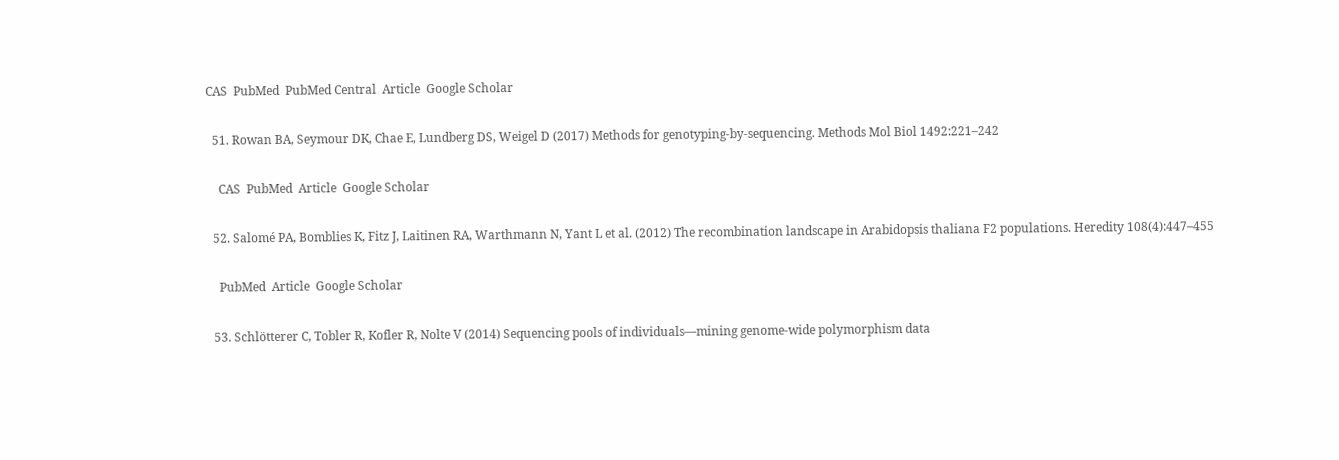CAS  PubMed  PubMed Central  Article  Google Scholar

  51. Rowan BA, Seymour DK, Chae E, Lundberg DS, Weigel D (2017) Methods for genotyping-by-sequencing. Methods Mol Biol 1492:221–242

    CAS  PubMed  Article  Google Scholar

  52. Salomé PA, Bomblies K, Fitz J, Laitinen RA, Warthmann N, Yant L et al. (2012) The recombination landscape in Arabidopsis thaliana F2 populations. Heredity 108(4):447–455

    PubMed  Article  Google Scholar

  53. Schlötterer C, Tobler R, Kofler R, Nolte V (2014) Sequencing pools of individuals—mining genome-wide polymorphism data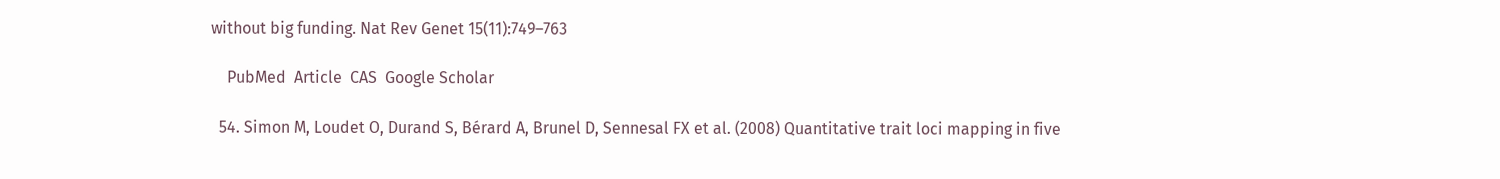without big funding. Nat Rev Genet 15(11):749–763

    PubMed  Article  CAS  Google Scholar

  54. Simon M, Loudet O, Durand S, Bérard A, Brunel D, Sennesal FX et al. (2008) Quantitative trait loci mapping in five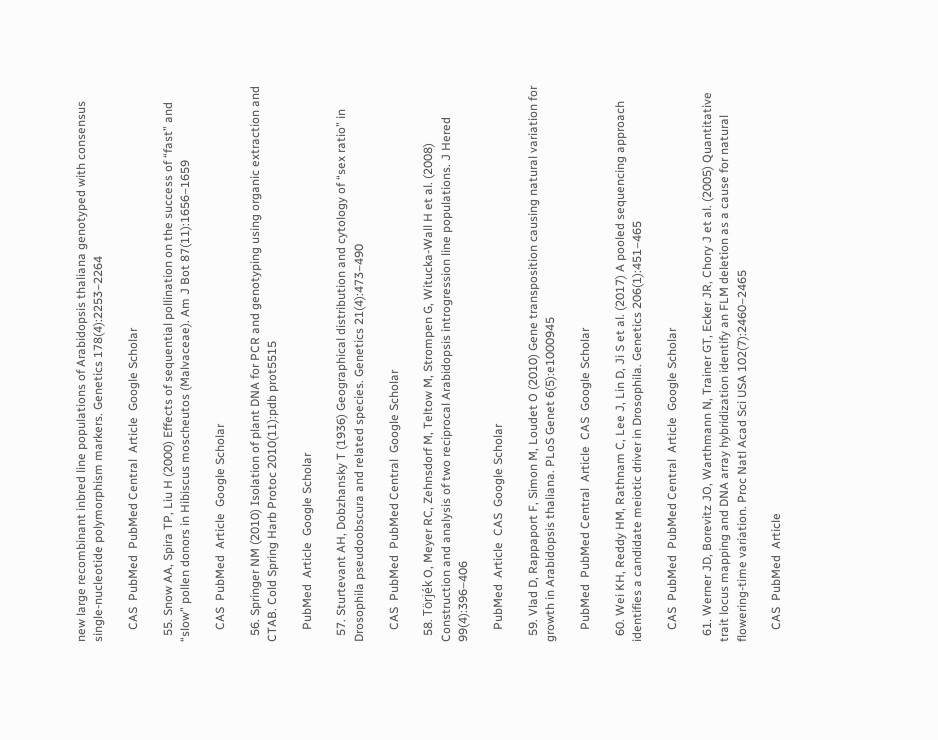new large recombinant inbred line populations of Arabidopsis thaliana genotyped with consensus single-nucleotide polymorphism markers. Genetics 178(4):2253–2264

    CAS  PubMed  PubMed Central  Article  Google Scholar

  55. Snow AA, Spira TP, Liu H (2000) Effects of sequential pollination on the success of “fast” and “slow” pollen donors in Hibiscus moscheutos (Malvaceae). Am J Bot 87(11):1656–1659

    CAS  PubMed  Article  Google Scholar

  56. Springer NM (2010) Isolation of plant DNA for PCR and genotyping using organic extraction and CTAB. Cold Spring Harb Protoc 2010(11):pdb prot5515

    PubMed  Article  Google Scholar

  57. Sturtevant AH, Dobzhansky T (1936) Geographical distribution and cytology of “sex ratio” in Drosophila pseudoobscura and related species. Genetics 21(4):473–490

    CAS  PubMed  PubMed Central  Google Scholar

  58. Törjék O, Meyer RC, Zehnsdorf M, Teltow M, Strompen G, Witucka-Wall H et al. (2008) Construction and analysis of two reciprocal Arabidopsis introgression line populations. J Hered 99(4):396–406

    PubMed  Article  CAS  Google Scholar

  59. Vlad D, Rappaport F, Simon M, Loudet O (2010) Gene transposition causing natural variation for growth in Arabidopsis thaliana. PLoS Genet 6(5):e1000945

    PubMed  PubMed Central  Article  CAS  Google Scholar

  60. Wei KH, Reddy HM, Rathnam C, Lee J, Lin D, Ji S et al. (2017) A pooled sequencing approach identifies a candidate meiotic driver in Drosophila. Genetics 206(1):451–465

    CAS  PubMed  PubMed Central  Article  Google Scholar

  61. Werner JD, Borevitz JO, Warthmann N, Trainer GT, Ecker JR, Chory J et al. (2005) Quantitative trait locus mapping and DNA array hybridization identify an FLM deletion as a cause for natural flowering-time variation. Proc Natl Acad Sci USA 102(7):2460–2465

    CAS  PubMed  Article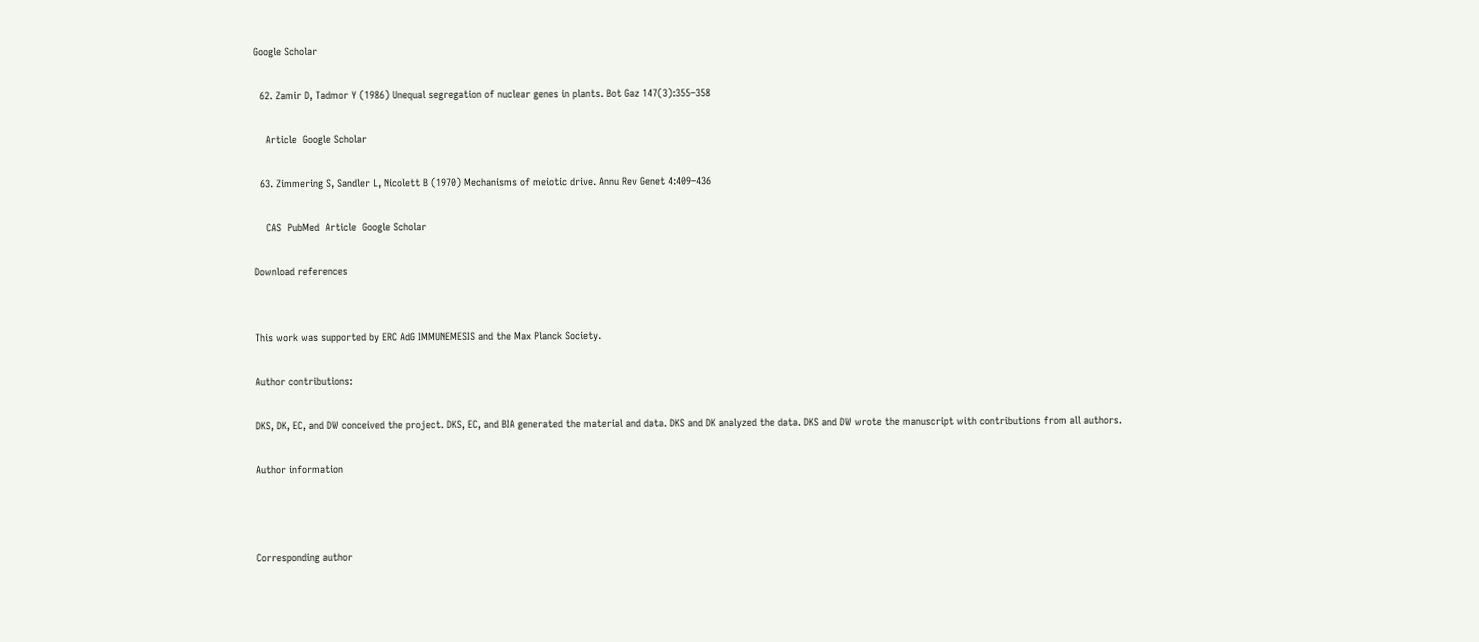Google Scholar

  62. Zamir D, Tadmor Y (1986) Unequal segregation of nuclear genes in plants. Bot Gaz 147(3):355–358

    Article  Google Scholar

  63. Zimmering S, Sandler L, Nicolett B (1970) Mechanisms of meiotic drive. Annu Rev Genet 4:409–436

    CAS  PubMed  Article  Google Scholar

Download references


This work was supported by ERC AdG IMMUNEMESIS and the Max Planck Society.

Author contributions:

DKS, DK, EC, and DW conceived the project. DKS, EC, and BIA generated the material and data. DKS and DK analyzed the data. DKS and DW wrote the manuscript with contributions from all authors.

Author information



Corresponding author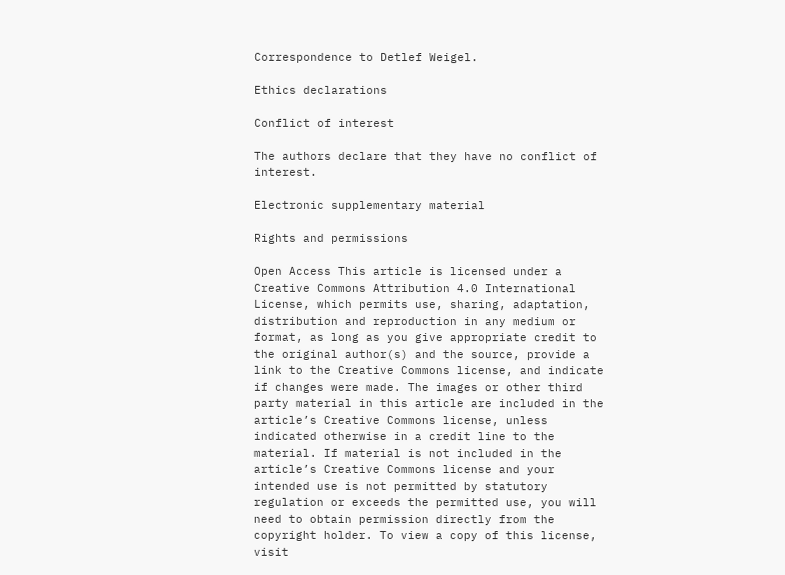Correspondence to Detlef Weigel.

Ethics declarations

Conflict of interest

The authors declare that they have no conflict of interest.

Electronic supplementary material

Rights and permissions

Open Access This article is licensed under a Creative Commons Attribution 4.0 International License, which permits use, sharing, adaptation, distribution and reproduction in any medium or format, as long as you give appropriate credit to the original author(s) and the source, provide a link to the Creative Commons license, and indicate if changes were made. The images or other third party material in this article are included in the article’s Creative Commons license, unless indicated otherwise in a credit line to the material. If material is not included in the article’s Creative Commons license and your intended use is not permitted by statutory regulation or exceeds the permitted use, you will need to obtain permission directly from the copyright holder. To view a copy of this license, visit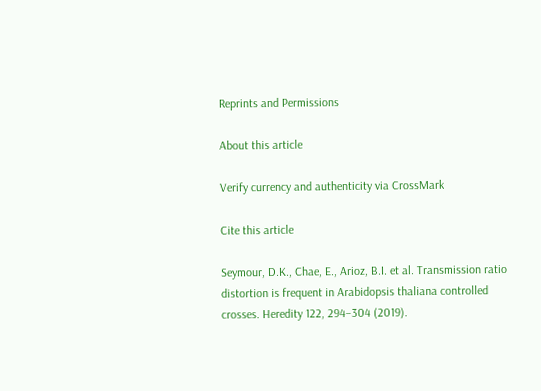Reprints and Permissions

About this article

Verify currency and authenticity via CrossMark

Cite this article

Seymour, D.K., Chae, E., Arioz, B.I. et al. Transmission ratio distortion is frequent in Arabidopsis thaliana controlled crosses. Heredity 122, 294–304 (2019).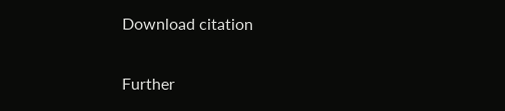Download citation

Further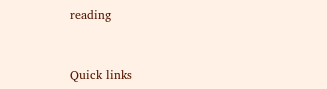reading


Quick links